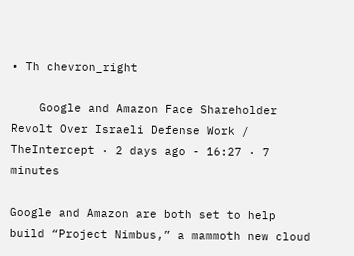• Th chevron_right

    Google and Amazon Face Shareholder Revolt Over Israeli Defense Work / TheIntercept · 2 days ago - 16:27 · 7 minutes

Google and Amazon are both set to help build “Project Nimbus,” a mammoth new cloud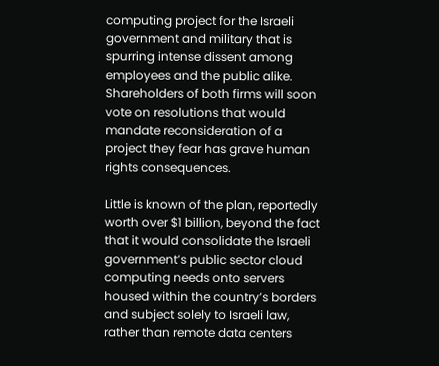computing project for the Israeli government and military that is spurring intense dissent among employees and the public alike. Shareholders of both firms will soon vote on resolutions that would mandate reconsideration of a project they fear has grave human rights consequences.

Little is known of the plan, reportedly worth over $1 billion, beyond the fact that it would consolidate the Israeli government’s public sector cloud computing needs onto servers housed within the country’s borders and subject solely to Israeli law, rather than remote data centers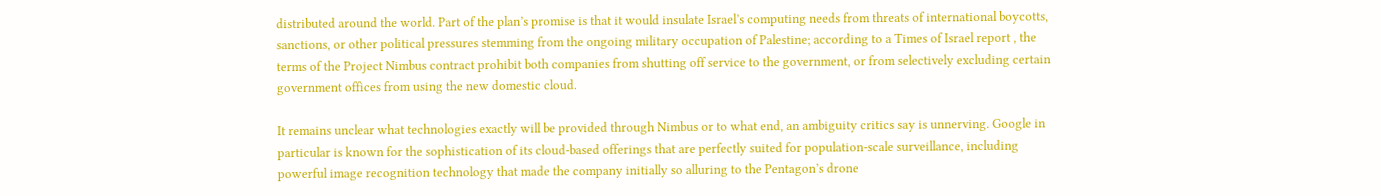distributed around the world. Part of the plan’s promise is that it would insulate Israel’s computing needs from threats of international boycotts, sanctions, or other political pressures stemming from the ongoing military occupation of Palestine; according to a Times of Israel report , the terms of the Project Nimbus contract prohibit both companies from shutting off service to the government, or from selectively excluding certain government offices from using the new domestic cloud.

It remains unclear what technologies exactly will be provided through Nimbus or to what end, an ambiguity critics say is unnerving. Google in particular is known for the sophistication of its cloud-based offerings that are perfectly suited for population-scale surveillance, including powerful image recognition technology that made the company initially so alluring to the Pentagon’s drone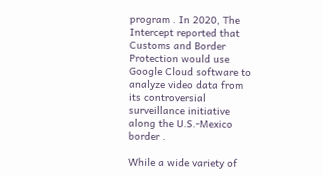program . In 2020, The Intercept reported that Customs and Border Protection would use Google Cloud software to analyze video data from its controversial surveillance initiative along the U.S.-Mexico border .

While a wide variety of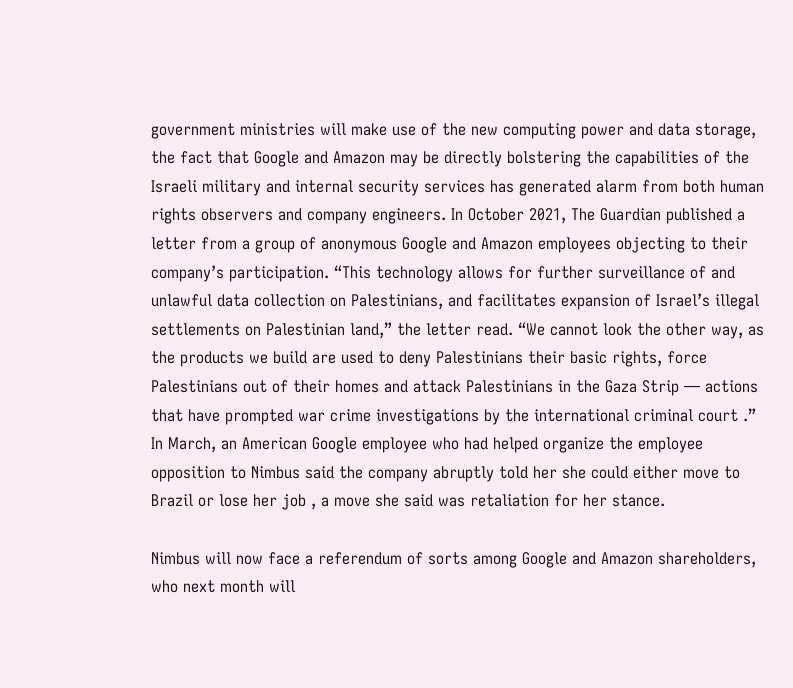government ministries will make use of the new computing power and data storage, the fact that Google and Amazon may be directly bolstering the capabilities of the Israeli military and internal security services has generated alarm from both human rights observers and company engineers. In October 2021, The Guardian published a letter from a group of anonymous Google and Amazon employees objecting to their company’s participation. “This technology allows for further surveillance of and unlawful data collection on Palestinians, and facilitates expansion of Israel’s illegal settlements on Palestinian land,” the letter read. “We cannot look the other way, as the products we build are used to deny Palestinians their basic rights, force Palestinians out of their homes and attack Palestinians in the Gaza Strip — actions that have prompted war crime investigations by the international criminal court .” In March, an American Google employee who had helped organize the employee opposition to Nimbus said the company abruptly told her she could either move to Brazil or lose her job , a move she said was retaliation for her stance.

Nimbus will now face a referendum of sorts among Google and Amazon shareholders, who next month will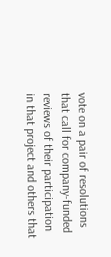vote on a pair of resolutions that call for company-funded reviews of their participation in that project and others that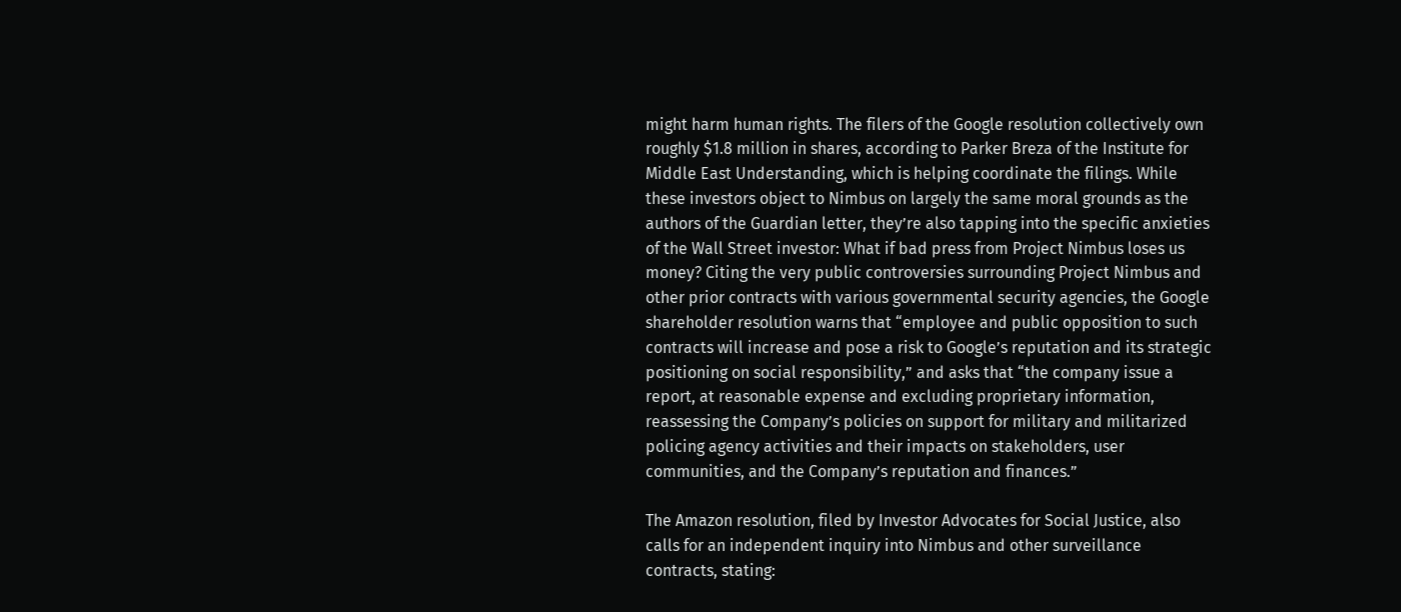might harm human rights. The filers of the Google resolution collectively own roughly $1.8 million in shares, according to Parker Breza of the Institute for Middle East Understanding, which is helping coordinate the filings. While these investors object to Nimbus on largely the same moral grounds as the authors of the Guardian letter, they’re also tapping into the specific anxieties of the Wall Street investor: What if bad press from Project Nimbus loses us money? Citing the very public controversies surrounding Project Nimbus and other prior contracts with various governmental security agencies, the Google shareholder resolution warns that “employee and public opposition to such contracts will increase and pose a risk to Google’s reputation and its strategic positioning on social responsibility,” and asks that “the company issue a report, at reasonable expense and excluding proprietary information, reassessing the Company’s policies on support for military and militarized policing agency activities and their impacts on stakeholders, user communities, and the Company’s reputation and finances.”

The Amazon resolution, filed by Investor Advocates for Social Justice, also calls for an independent inquiry into Nimbus and other surveillance contracts, stating: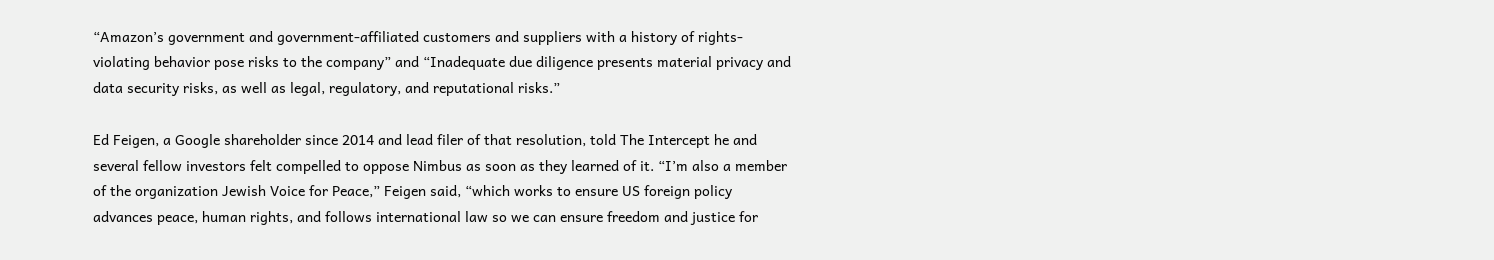“Amazon’s government and government-affiliated customers and suppliers with a history of rights-violating behavior pose risks to the company” and “Inadequate due diligence presents material privacy and data security risks, as well as legal, regulatory, and reputational risks.”

Ed Feigen, a Google shareholder since 2014 and lead filer of that resolution, told The Intercept he and several fellow investors felt compelled to oppose Nimbus as soon as they learned of it. “I’m also a member of the organization Jewish Voice for Peace,” Feigen said, “which works to ensure US foreign policy advances peace, human rights, and follows international law so we can ensure freedom and justice for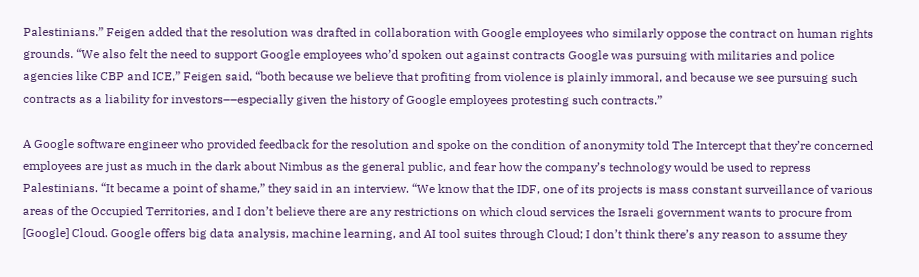Palestinians.” Feigen added that the resolution was drafted in collaboration with Google employees who similarly oppose the contract on human rights grounds. “We also felt the need to support Google employees who’d spoken out against contracts Google was pursuing with militaries and police agencies like CBP and ICE,” Feigen said, “both because we believe that profiting from violence is plainly immoral, and because we see pursuing such contracts as a liability for investors––especially given the history of Google employees protesting such contracts.”

A Google software engineer who provided feedback for the resolution and spoke on the condition of anonymity told The Intercept that they’re concerned employees are just as much in the dark about Nimbus as the general public, and fear how the company’s technology would be used to repress Palestinians. “It became a point of shame,” they said in an interview. “We know that the IDF, one of its projects is mass constant surveillance of various areas of the Occupied Territories, and I don’t believe there are any restrictions on which cloud services the Israeli government wants to procure from [Google] Cloud. Google offers big data analysis, machine learning, and AI tool suites through Cloud; I don’t think there’s any reason to assume they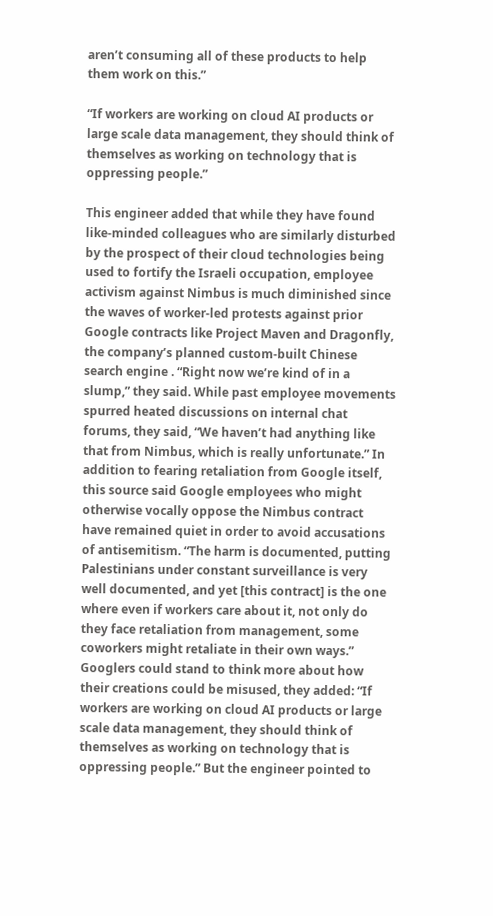aren’t consuming all of these products to help them work on this.”

“If workers are working on cloud AI products or large scale data management, they should think of themselves as working on technology that is oppressing people.”

This engineer added that while they have found like-minded colleagues who are similarly disturbed by the prospect of their cloud technologies being used to fortify the Israeli occupation, employee activism against Nimbus is much diminished since the waves of worker-led protests against prior Google contracts like Project Maven and Dragonfly, the company’s planned custom-built Chinese search engine . “Right now we’re kind of in a slump,” they said. While past employee movements spurred heated discussions on internal chat forums, they said, “We haven’t had anything like that from Nimbus, which is really unfortunate.” In addition to fearing retaliation from Google itself, this source said Google employees who might otherwise vocally oppose the Nimbus contract have remained quiet in order to avoid accusations of antisemitism. “The harm is documented, putting Palestinians under constant surveillance is very well documented, and yet [this contract] is the one where even if workers care about it, not only do they face retaliation from management, some coworkers might retaliate in their own ways.” Googlers could stand to think more about how their creations could be misused, they added: “If workers are working on cloud AI products or large scale data management, they should think of themselves as working on technology that is oppressing people.” But the engineer pointed to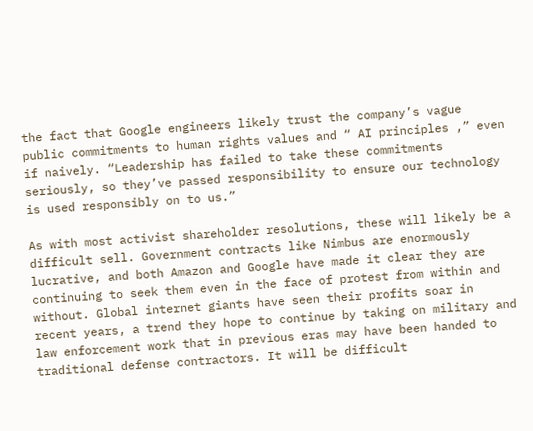the fact that Google engineers likely trust the company’s vague public commitments to human rights values and “ AI principles ,” even if naively. “Leadership has failed to take these commitments seriously, so they’ve passed responsibility to ensure our technology is used responsibly on to us.”

As with most activist shareholder resolutions, these will likely be a difficult sell. Government contracts like Nimbus are enormously lucrative, and both Amazon and Google have made it clear they are continuing to seek them even in the face of protest from within and without. Global internet giants have seen their profits soar in recent years, a trend they hope to continue by taking on military and law enforcement work that in previous eras may have been handed to traditional defense contractors. It will be difficult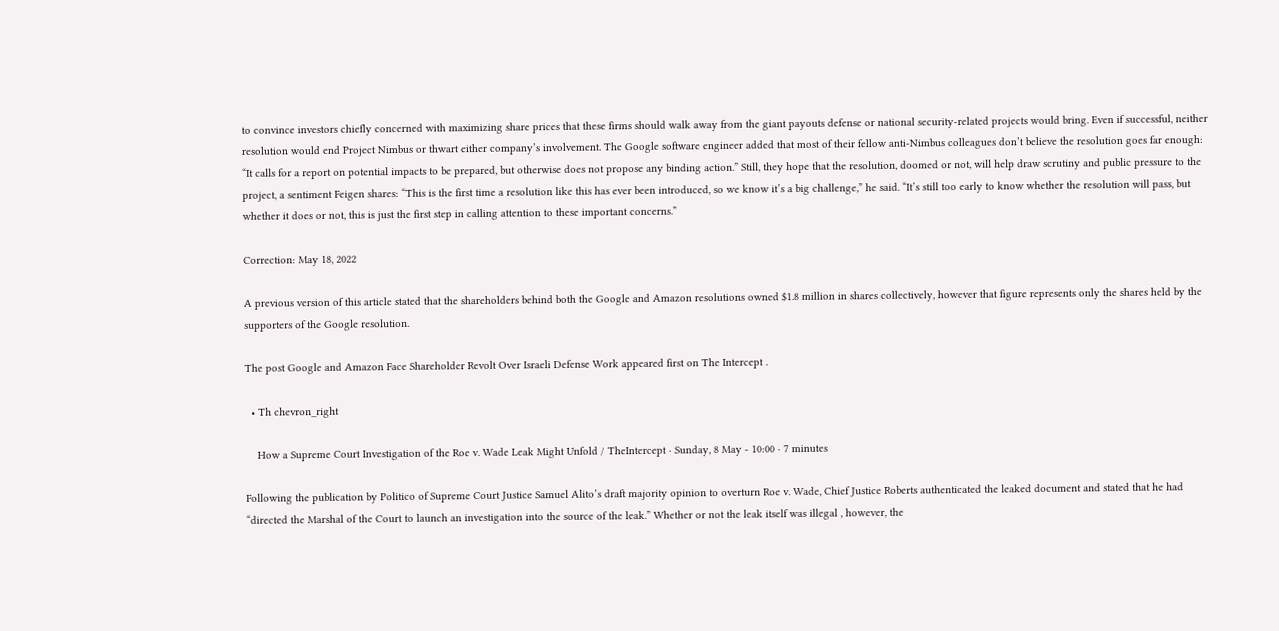to convince investors chiefly concerned with maximizing share prices that these firms should walk away from the giant payouts defense or national security-related projects would bring. Even if successful, neither resolution would end Project Nimbus or thwart either company’s involvement. The Google software engineer added that most of their fellow anti-Nimbus colleagues don’t believe the resolution goes far enough: “It calls for a report on potential impacts to be prepared, but otherwise does not propose any binding action.” Still, they hope that the resolution, doomed or not, will help draw scrutiny and public pressure to the project, a sentiment Feigen shares: “This is the first time a resolution like this has ever been introduced, so we know it’s a big challenge,” he said. “It’s still too early to know whether the resolution will pass, but whether it does or not, this is just the first step in calling attention to these important concerns.”

Correction: May 18, 2022

A previous version of this article stated that the shareholders behind both the Google and Amazon resolutions owned $1.8 million in shares collectively, however that figure represents only the shares held by the supporters of the Google resolution.

The post Google and Amazon Face Shareholder Revolt Over Israeli Defense Work appeared first on The Intercept .

  • Th chevron_right

    How a Supreme Court Investigation of the Roe v. Wade Leak Might Unfold / TheIntercept · Sunday, 8 May - 10:00 · 7 minutes

Following the publication by Politico of Supreme Court Justice Samuel Alito’s draft majority opinion to overturn Roe v. Wade, Chief Justice Roberts authenticated the leaked document and stated that he had “directed the Marshal of the Court to launch an investigation into the source of the leak.” Whether or not the leak itself was illegal , however, the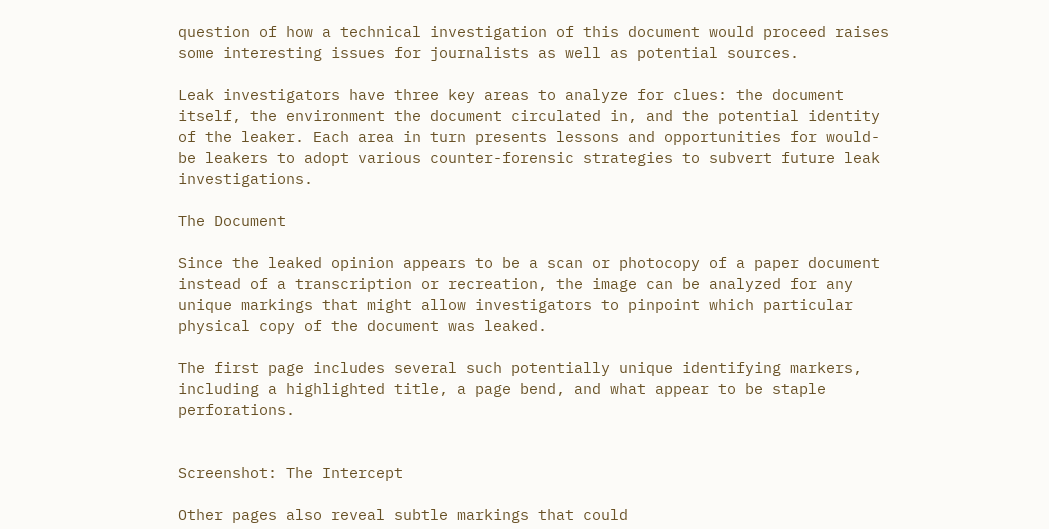question of how a technical investigation of this document would proceed raises some interesting issues for journalists as well as potential sources.

Leak investigators have three key areas to analyze for clues: the document itself, the environment the document circulated in, and the potential identity of the leaker. Each area in turn presents lessons and opportunities for would-be leakers to adopt various counter-forensic strategies to subvert future leak investigations.

The Document

Since the leaked opinion appears to be a scan or photocopy of a paper document instead of a transcription or recreation, the image can be analyzed for any unique markings that might allow investigators to pinpoint which particular physical copy of the document was leaked.

The first page includes several such potentially unique identifying markers, including a highlighted title, a page bend, and what appear to be staple perforations.


Screenshot: The Intercept

Other pages also reveal subtle markings that could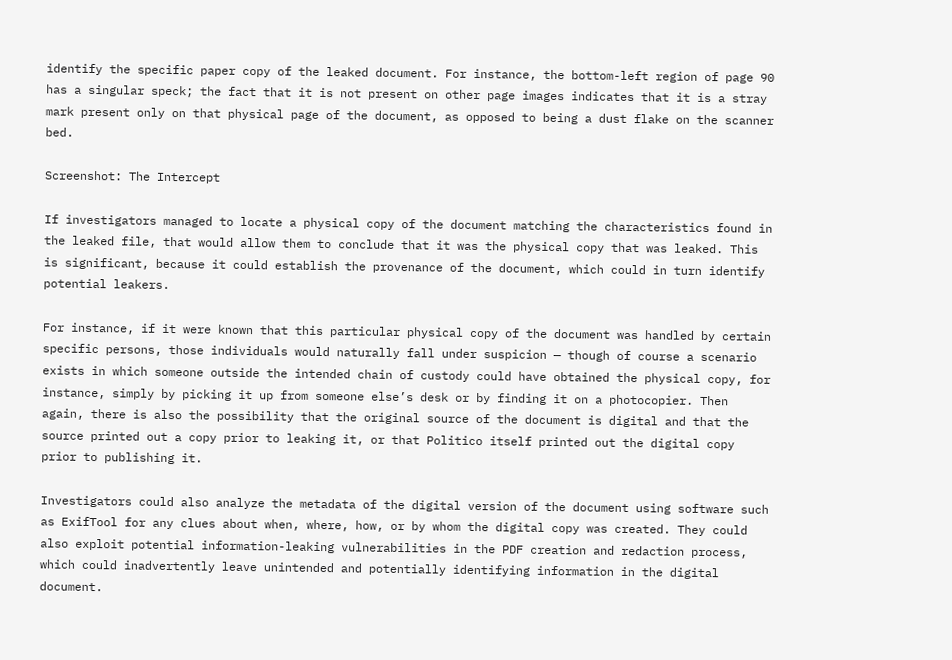identify the specific paper copy of the leaked document. For instance, the bottom-left region of page 90 has a singular speck; the fact that it is not present on other page images indicates that it is a stray mark present only on that physical page of the document, as opposed to being a dust flake on the scanner bed.

Screenshot: The Intercept

If investigators managed to locate a physical copy of the document matching the characteristics found in the leaked file, that would allow them to conclude that it was the physical copy that was leaked. This is significant, because it could establish the provenance of the document, which could in turn identify potential leakers.

For instance, if it were known that this particular physical copy of the document was handled by certain specific persons, those individuals would naturally fall under suspicion — though of course a scenario exists in which someone outside the intended chain of custody could have obtained the physical copy, for instance, simply by picking it up from someone else’s desk or by finding it on a photocopier. Then again, there is also the possibility that the original source of the document is digital and that the source printed out a copy prior to leaking it, or that Politico itself printed out the digital copy prior to publishing it.

Investigators could also analyze the metadata of the digital version of the document using software such as ExifTool for any clues about when, where, how, or by whom the digital copy was created. They could also exploit potential information-leaking vulnerabilities in the PDF creation and redaction process, which could inadvertently leave unintended and potentially identifying information in the digital document.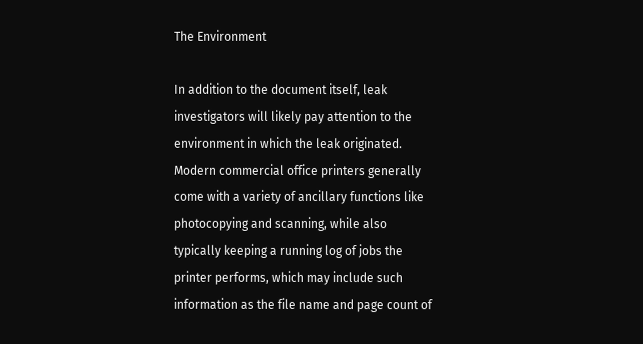The Environment

In addition to the document itself, leak investigators will likely pay attention to the environment in which the leak originated. Modern commercial office printers generally come with a variety of ancillary functions like photocopying and scanning, while also typically keeping a running log of jobs the printer performs, which may include such information as the file name and page count of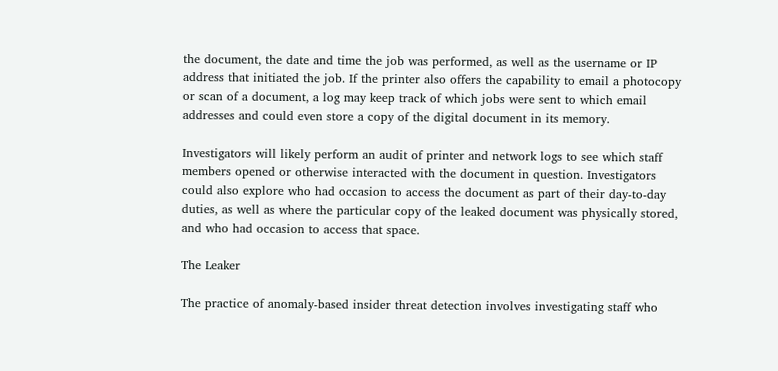the document, the date and time the job was performed, as well as the username or IP address that initiated the job. If the printer also offers the capability to email a photocopy or scan of a document, a log may keep track of which jobs were sent to which email addresses and could even store a copy of the digital document in its memory.

Investigators will likely perform an audit of printer and network logs to see which staff members opened or otherwise interacted with the document in question. Investigators could also explore who had occasion to access the document as part of their day-to-day duties, as well as where the particular copy of the leaked document was physically stored, and who had occasion to access that space.

The Leaker

The practice of anomaly-based insider threat detection involves investigating staff who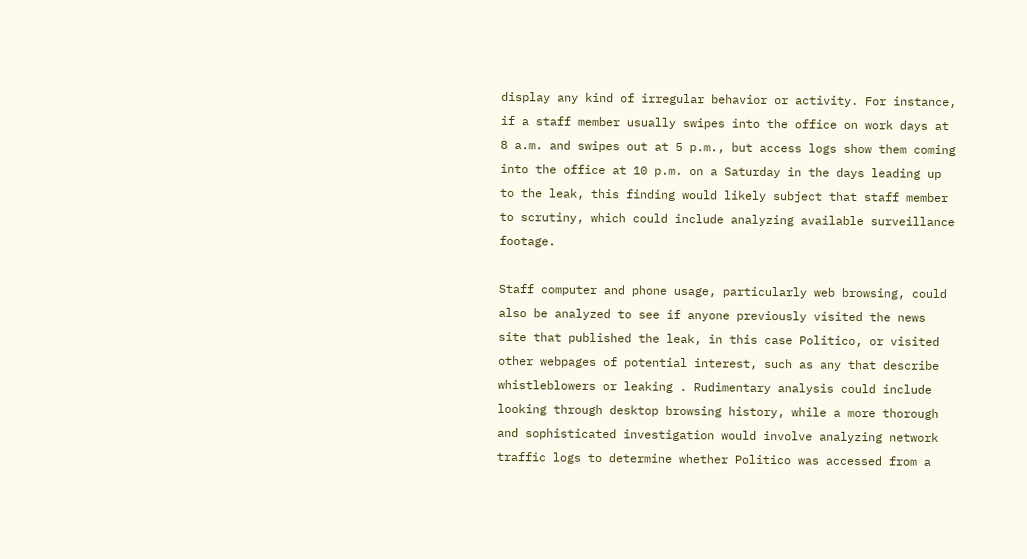display any kind of irregular behavior or activity. For instance, if a staff member usually swipes into the office on work days at 8 a.m. and swipes out at 5 p.m., but access logs show them coming into the office at 10 p.m. on a Saturday in the days leading up to the leak, this finding would likely subject that staff member to scrutiny, which could include analyzing available surveillance footage.

Staff computer and phone usage, particularly web browsing, could also be analyzed to see if anyone previously visited the news site that published the leak, in this case Politico, or visited other webpages of potential interest, such as any that describe whistleblowers or leaking . Rudimentary analysis could include looking through desktop browsing history, while a more thorough and sophisticated investigation would involve analyzing network traffic logs to determine whether Politico was accessed from a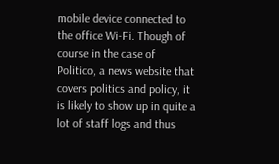mobile device connected to the office Wi-Fi. Though of course in the case of Politico, a news website that covers politics and policy, it is likely to show up in quite a lot of staff logs and thus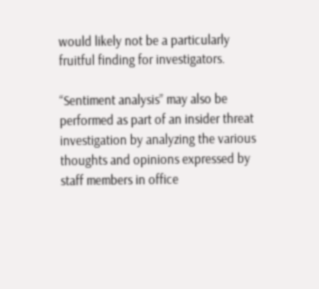would likely not be a particularly fruitful finding for investigators.

“Sentiment analysis” may also be performed as part of an insider threat investigation by analyzing the various thoughts and opinions expressed by staff members in office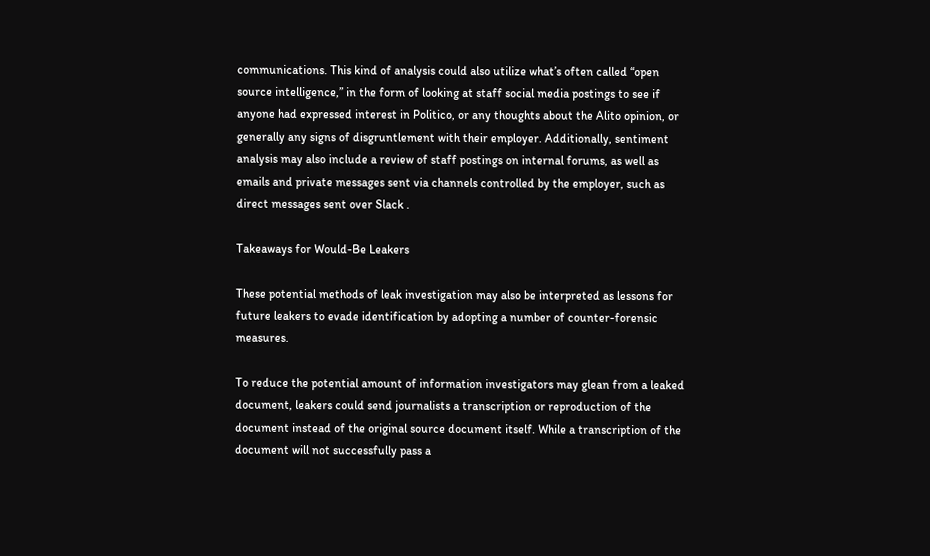communications. This kind of analysis could also utilize what’s often called “open source intelligence,” in the form of looking at staff social media postings to see if anyone had expressed interest in Politico, or any thoughts about the Alito opinion, or generally any signs of disgruntlement with their employer. Additionally, sentiment analysis may also include a review of staff postings on internal forums, as well as emails and private messages sent via channels controlled by the employer, such as direct messages sent over Slack .

Takeaways for Would-Be Leakers

These potential methods of leak investigation may also be interpreted as lessons for future leakers to evade identification by adopting a number of counter-forensic measures.

To reduce the potential amount of information investigators may glean from a leaked document, leakers could send journalists a transcription or reproduction of the document instead of the original source document itself. While a transcription of the document will not successfully pass a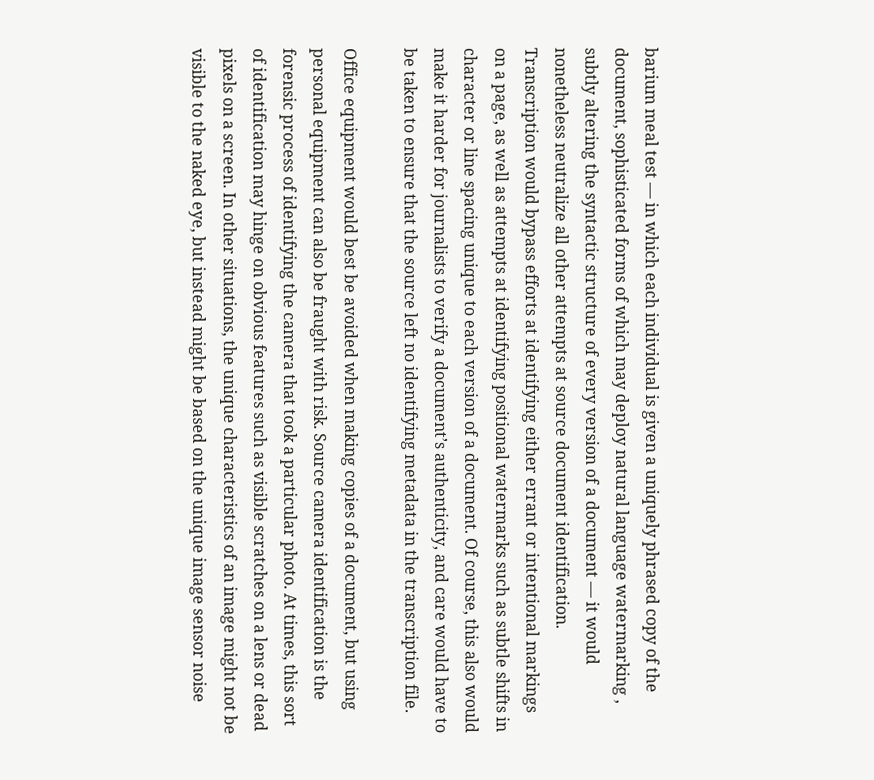barium meal test — in which each individual is given a uniquely phrased copy of the document, sophisticated forms of which may deploy natural language watermarking , subtly altering the syntactic structure of every version of a document — it would nonetheless neutralize all other attempts at source document identification. Transcription would bypass efforts at identifying either errant or intentional markings on a page, as well as attempts at identifying positional watermarks such as subtle shifts in character or line spacing unique to each version of a document. Of course, this also would make it harder for journalists to verify a document’s authenticity, and care would have to be taken to ensure that the source left no identifying metadata in the transcription file.

Office equipment would best be avoided when making copies of a document, but using personal equipment can also be fraught with risk. Source camera identification is the forensic process of identifying the camera that took a particular photo. At times, this sort of identification may hinge on obvious features such as visible scratches on a lens or dead pixels on a screen. In other situations, the unique characteristics of an image might not be visible to the naked eye, but instead might be based on the unique image sensor noise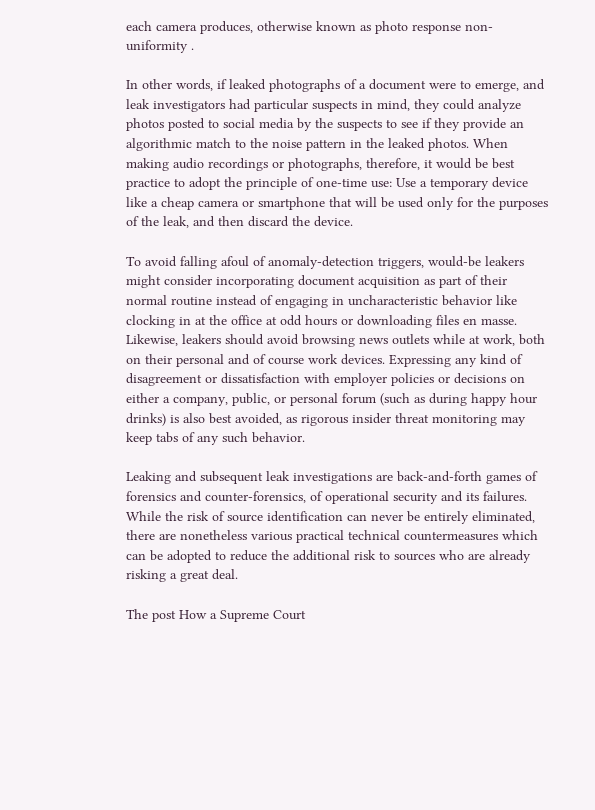each camera produces, otherwise known as photo response non-uniformity .

In other words, if leaked photographs of a document were to emerge, and leak investigators had particular suspects in mind, they could analyze photos posted to social media by the suspects to see if they provide an algorithmic match to the noise pattern in the leaked photos. When making audio recordings or photographs, therefore, it would be best practice to adopt the principle of one-time use: Use a temporary device like a cheap camera or smartphone that will be used only for the purposes of the leak, and then discard the device.

To avoid falling afoul of anomaly-detection triggers, would-be leakers might consider incorporating document acquisition as part of their normal routine instead of engaging in uncharacteristic behavior like clocking in at the office at odd hours or downloading files en masse. Likewise, leakers should avoid browsing news outlets while at work, both on their personal and of course work devices. Expressing any kind of disagreement or dissatisfaction with employer policies or decisions on either a company, public, or personal forum (such as during happy hour drinks) is also best avoided, as rigorous insider threat monitoring may keep tabs of any such behavior.

Leaking and subsequent leak investigations are back-and-forth games of forensics and counter-forensics, of operational security and its failures. While the risk of source identification can never be entirely eliminated, there are nonetheless various practical technical countermeasures which can be adopted to reduce the additional risk to sources who are already risking a great deal.

The post How a Supreme Court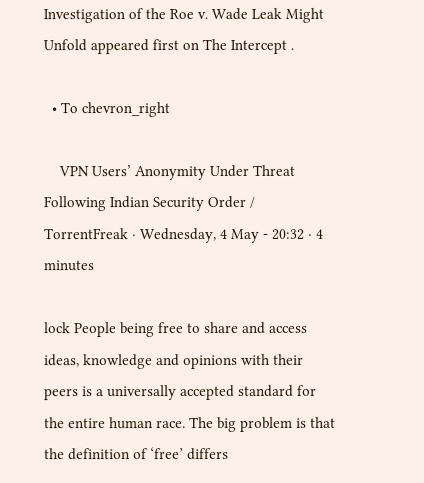Investigation of the Roe v. Wade Leak Might Unfold appeared first on The Intercept .

  • To chevron_right

    VPN Users’ Anonymity Under Threat Following Indian Security Order / TorrentFreak · Wednesday, 4 May - 20:32 · 4 minutes

lock People being free to share and access ideas, knowledge and opinions with their peers is a universally accepted standard for the entire human race. The big problem is that the definition of ‘free’ differs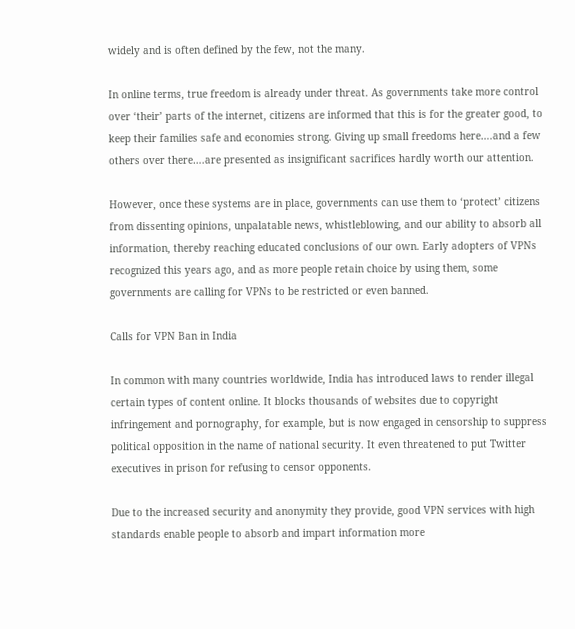widely and is often defined by the few, not the many.

In online terms, true freedom is already under threat. As governments take more control over ‘their’ parts of the internet, citizens are informed that this is for the greater good, to keep their families safe and economies strong. Giving up small freedoms here….and a few others over there….are presented as insignificant sacrifices hardly worth our attention.

However, once these systems are in place, governments can use them to ‘protect’ citizens from dissenting opinions, unpalatable news, whistleblowing, and our ability to absorb all information, thereby reaching educated conclusions of our own. Early adopters of VPNs recognized this years ago, and as more people retain choice by using them, some governments are calling for VPNs to be restricted or even banned.

Calls for VPN Ban in India

In common with many countries worldwide, India has introduced laws to render illegal certain types of content online. It blocks thousands of websites due to copyright infringement and pornography, for example, but is now engaged in censorship to suppress political opposition in the name of national security. It even threatened to put Twitter executives in prison for refusing to censor opponents.

Due to the increased security and anonymity they provide, good VPN services with high standards enable people to absorb and impart information more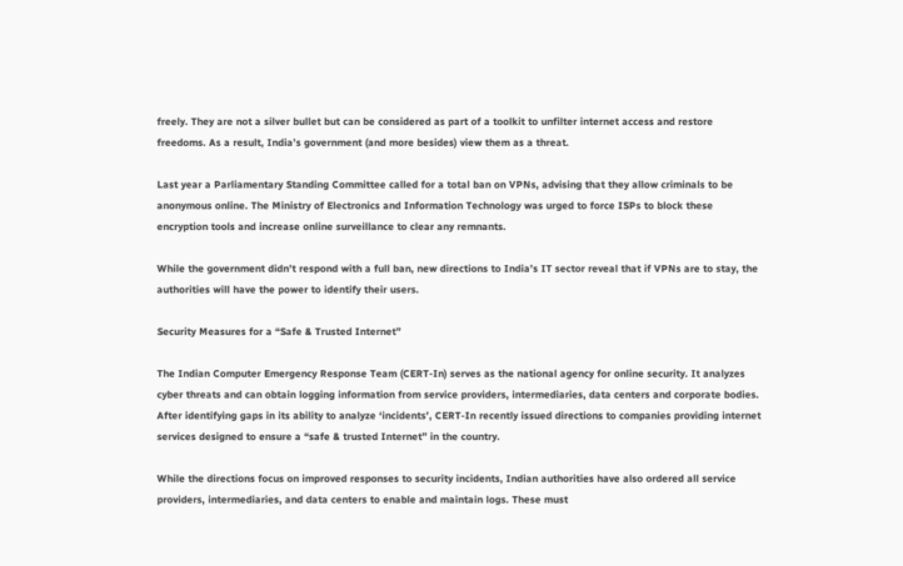freely. They are not a silver bullet but can be considered as part of a toolkit to unfilter internet access and restore freedoms. As a result, India’s government (and more besides) view them as a threat.

Last year a Parliamentary Standing Committee called for a total ban on VPNs, advising that they allow criminals to be anonymous online. The Ministry of Electronics and Information Technology was urged to force ISPs to block these encryption tools and increase online surveillance to clear any remnants.

While the government didn’t respond with a full ban, new directions to India’s IT sector reveal that if VPNs are to stay, the authorities will have the power to identify their users.

Security Measures for a “Safe & Trusted Internet”

The Indian Computer Emergency Response Team (CERT-In) serves as the national agency for online security. It analyzes cyber threats and can obtain logging information from service providers, intermediaries, data centers and corporate bodies. After identifying gaps in its ability to analyze ‘incidents’, CERT-In recently issued directions to companies providing internet services designed to ensure a “safe & trusted Internet” in the country.

While the directions focus on improved responses to security incidents, Indian authorities have also ordered all service providers, intermediaries, and data centers to enable and maintain logs. These must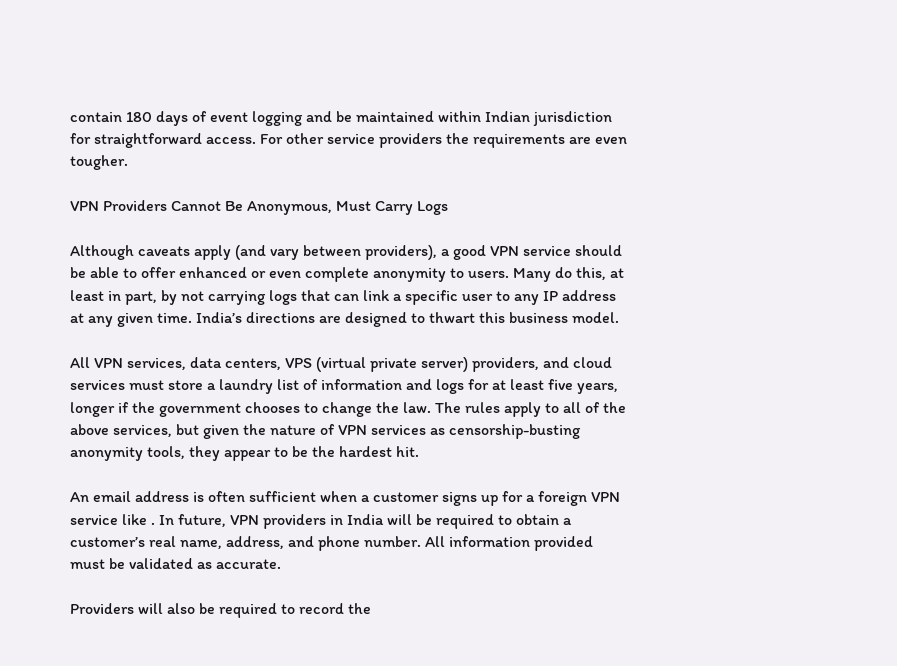contain 180 days of event logging and be maintained within Indian jurisdiction for straightforward access. For other service providers the requirements are even tougher.

VPN Providers Cannot Be Anonymous, Must Carry Logs

Although caveats apply (and vary between providers), a good VPN service should be able to offer enhanced or even complete anonymity to users. Many do this, at least in part, by not carrying logs that can link a specific user to any IP address at any given time. India’s directions are designed to thwart this business model.

All VPN services, data centers, VPS (virtual private server) providers, and cloud services must store a laundry list of information and logs for at least five years, longer if the government chooses to change the law. The rules apply to all of the above services, but given the nature of VPN services as censorship-busting anonymity tools, they appear to be the hardest hit.

An email address is often sufficient when a customer signs up for a foreign VPN service like . In future, VPN providers in India will be required to obtain a customer’s real name, address, and phone number. All information provided must be validated as accurate.

Providers will also be required to record the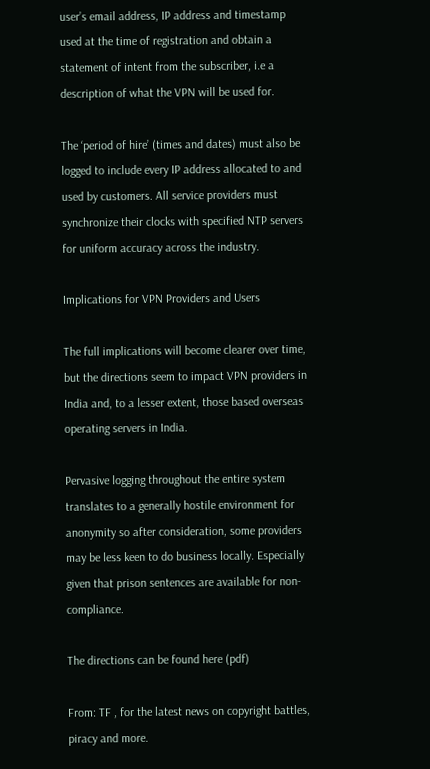user’s email address, IP address and timestamp used at the time of registration and obtain a statement of intent from the subscriber, i.e a description of what the VPN will be used for.

The ‘period of hire’ (times and dates) must also be logged to include every IP address allocated to and used by customers. All service providers must synchronize their clocks with specified NTP servers for uniform accuracy across the industry.

Implications for VPN Providers and Users

The full implications will become clearer over time, but the directions seem to impact VPN providers in India and, to a lesser extent, those based overseas operating servers in India.

Pervasive logging throughout the entire system translates to a generally hostile environment for anonymity so after consideration, some providers may be less keen to do business locally. Especially given that prison sentences are available for non-compliance.

The directions can be found here (pdf)

From: TF , for the latest news on copyright battles, piracy and more.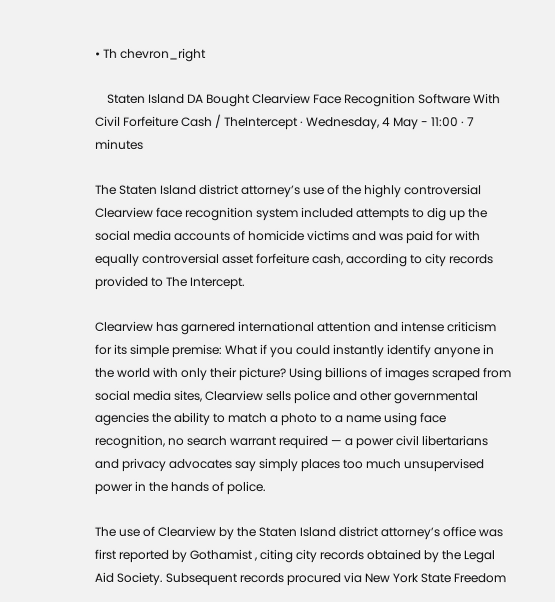• Th chevron_right

    Staten Island DA Bought Clearview Face Recognition Software With Civil Forfeiture Cash / TheIntercept · Wednesday, 4 May - 11:00 · 7 minutes

The Staten Island district attorney’s use of the highly controversial Clearview face recognition system included attempts to dig up the social media accounts of homicide victims and was paid for with equally controversial asset forfeiture cash, according to city records provided to The Intercept.

Clearview has garnered international attention and intense criticism for its simple premise: What if you could instantly identify anyone in the world with only their picture? Using billions of images scraped from social media sites, Clearview sells police and other governmental agencies the ability to match a photo to a name using face recognition, no search warrant required — a power civil libertarians and privacy advocates say simply places too much unsupervised power in the hands of police.

The use of Clearview by the Staten Island district attorney’s office was first reported by Gothamist , citing city records obtained by the Legal Aid Society. Subsequent records procured via New York State Freedom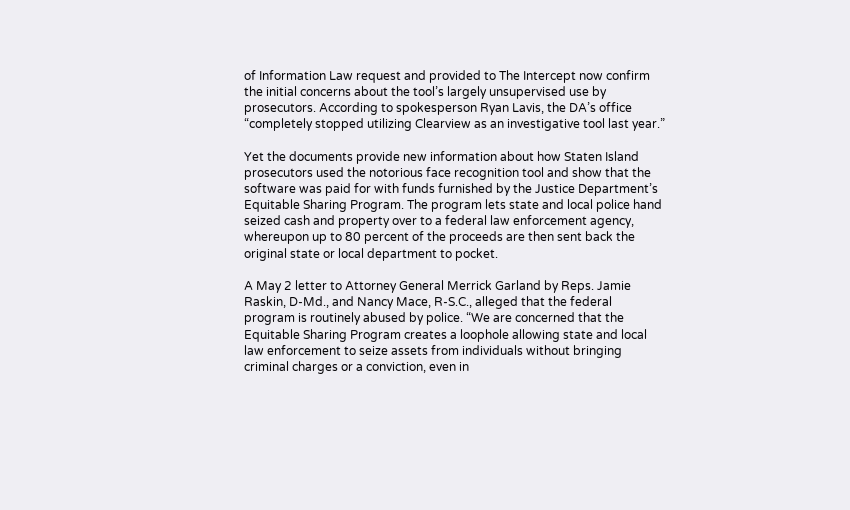of Information Law request and provided to The Intercept now confirm the initial concerns about the tool’s largely unsupervised use by prosecutors. According to spokesperson Ryan Lavis, the DA’s office “completely stopped utilizing Clearview as an investigative tool last year.”

Yet the documents provide new information about how Staten Island prosecutors used the notorious face recognition tool and show that the software was paid for with funds furnished by the Justice Department’s Equitable Sharing Program. The program lets state and local police hand seized cash and property over to a federal law enforcement agency, whereupon up to 80 percent of the proceeds are then sent back the original state or local department to pocket.

A May 2 letter to Attorney General Merrick Garland by Reps. Jamie Raskin, D-Md., and Nancy Mace, R-S.C., alleged that the federal program is routinely abused by police. “We are concerned that the Equitable Sharing Program creates a loophole allowing state and local law enforcement to seize assets from individuals without bringing criminal charges or a conviction, even in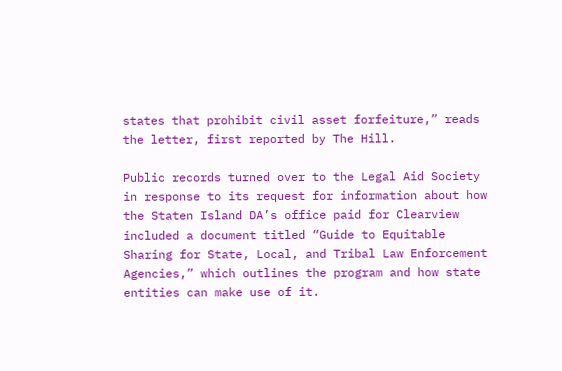states that prohibit civil asset forfeiture,” reads the letter, first reported by The Hill.

Public records turned over to the Legal Aid Society in response to its request for information about how the Staten Island DA’s office paid for Clearview included a document titled “Guide to Equitable Sharing for State, Local, and Tribal Law Enforcement Agencies,” which outlines the program and how state entities can make use of it.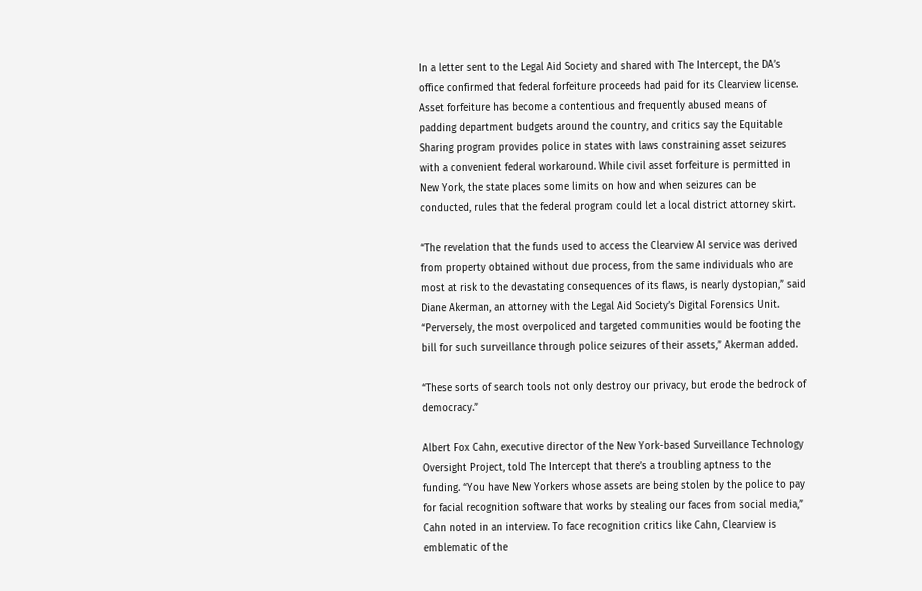In a letter sent to the Legal Aid Society and shared with The Intercept, the DA’s office confirmed that federal forfeiture proceeds had paid for its Clearview license. Asset forfeiture has become a contentious and frequently abused means of padding department budgets around the country, and critics say the Equitable Sharing program provides police in states with laws constraining asset seizures with a convenient federal workaround. While civil asset forfeiture is permitted in New York, the state places some limits on how and when seizures can be conducted, rules that the federal program could let a local district attorney skirt.

“The revelation that the funds used to access the Clearview AI service was derived from property obtained without due process, from the same individuals who are most at risk to the devastating consequences of its flaws, is nearly dystopian,” said Diane Akerman, an attorney with the Legal Aid Society’s Digital Forensics Unit. “Perversely, the most overpoliced and targeted communities would be footing the bill for such surveillance through police seizures of their assets,” Akerman added.

“These sorts of search tools not only destroy our privacy, but erode the bedrock of democracy.”

Albert Fox Cahn, executive director of the New York-based Surveillance Technology Oversight Project, told The Intercept that there’s a troubling aptness to the funding. “You have New Yorkers whose assets are being stolen by the police to pay for facial recognition software that works by stealing our faces from social media,” Cahn noted in an interview. To face recognition critics like Cahn, Clearview is emblematic of the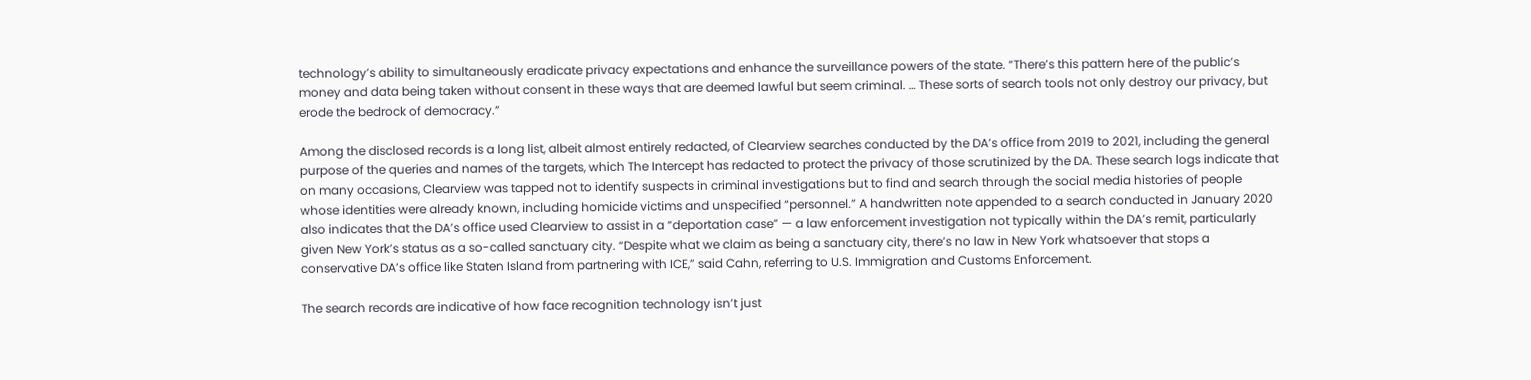technology’s ability to simultaneously eradicate privacy expectations and enhance the surveillance powers of the state. “There’s this pattern here of the public’s money and data being taken without consent in these ways that are deemed lawful but seem criminal. … These sorts of search tools not only destroy our privacy, but erode the bedrock of democracy.”

Among the disclosed records is a long list, albeit almost entirely redacted, of Clearview searches conducted by the DA’s office from 2019 to 2021, including the general purpose of the queries and names of the targets, which The Intercept has redacted to protect the privacy of those scrutinized by the DA. These search logs indicate that on many occasions, Clearview was tapped not to identify suspects in criminal investigations but to find and search through the social media histories of people whose identities were already known, including homicide victims and unspecified “personnel.” A handwritten note appended to a search conducted in January 2020 also indicates that the DA’s office used Clearview to assist in a “deportation case” — a law enforcement investigation not typically within the DA’s remit, particularly given New York’s status as a so-called sanctuary city. “Despite what we claim as being a sanctuary city, there’s no law in New York whatsoever that stops a conservative DA’s office like Staten Island from partnering with ICE,” said Cahn, referring to U.S. Immigration and Customs Enforcement.

The search records are indicative of how face recognition technology isn’t just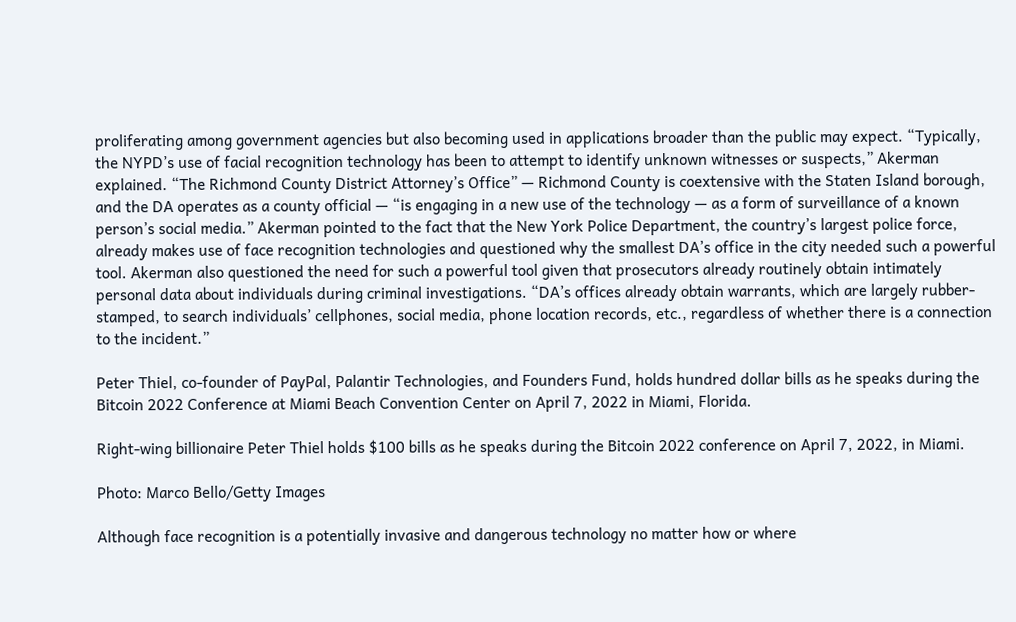proliferating among government agencies but also becoming used in applications broader than the public may expect. “Typically, the NYPD’s use of facial recognition technology has been to attempt to identify unknown witnesses or suspects,” Akerman explained. “The Richmond County District Attorney’s Office” — Richmond County is coextensive with the Staten Island borough, and the DA operates as a county official — “is engaging in a new use of the technology — as a form of surveillance of a known person’s social media.” Akerman pointed to the fact that the New York Police Department, the country’s largest police force, already makes use of face recognition technologies and questioned why the smallest DA’s office in the city needed such a powerful tool. Akerman also questioned the need for such a powerful tool given that prosecutors already routinely obtain intimately personal data about individuals during criminal investigations. “DA’s offices already obtain warrants, which are largely rubber-stamped, to search individuals’ cellphones, social media, phone location records, etc., regardless of whether there is a connection to the incident.”

Peter Thiel, co-founder of PayPal, Palantir Technologies, and Founders Fund, holds hundred dollar bills as he speaks during the Bitcoin 2022 Conference at Miami Beach Convention Center on April 7, 2022 in Miami, Florida.

Right-wing billionaire Peter Thiel holds $100 bills as he speaks during the Bitcoin 2022 conference on April 7, 2022, in Miami.

Photo: Marco Bello/Getty Images

Although face recognition is a potentially invasive and dangerous technology no matter how or where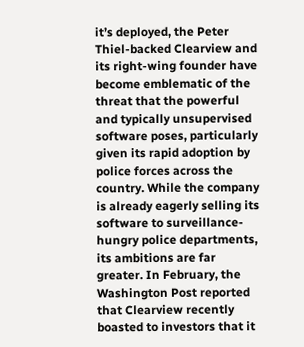it’s deployed, the Peter Thiel-backed Clearview and its right-wing founder have become emblematic of the threat that the powerful and typically unsupervised software poses, particularly given its rapid adoption by police forces across the country. While the company is already eagerly selling its software to surveillance-hungry police departments, its ambitions are far greater. In February, the Washington Post reported that Clearview recently boasted to investors that it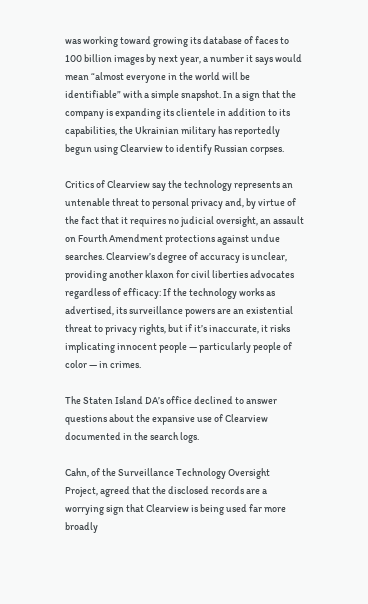was working toward growing its database of faces to 100 billion images by next year, a number it says would mean “almost everyone in the world will be identifiable” with a simple snapshot. In a sign that the company is expanding its clientele in addition to its capabilities, the Ukrainian military has reportedly begun using Clearview to identify Russian corpses.

Critics of Clearview say the technology represents an untenable threat to personal privacy and, by virtue of the fact that it requires no judicial oversight, an assault on Fourth Amendment protections against undue searches. Clearview’s degree of accuracy is unclear, providing another klaxon for civil liberties advocates regardless of efficacy: If the technology works as advertised, its surveillance powers are an existential threat to privacy rights, but if it’s inaccurate, it risks implicating innocent people — particularly people of color — in crimes.

The Staten Island DA’s office declined to answer questions about the expansive use of Clearview documented in the search logs.

Cahn, of the Surveillance Technology Oversight Project, agreed that the disclosed records are a worrying sign that Clearview is being used far more broadly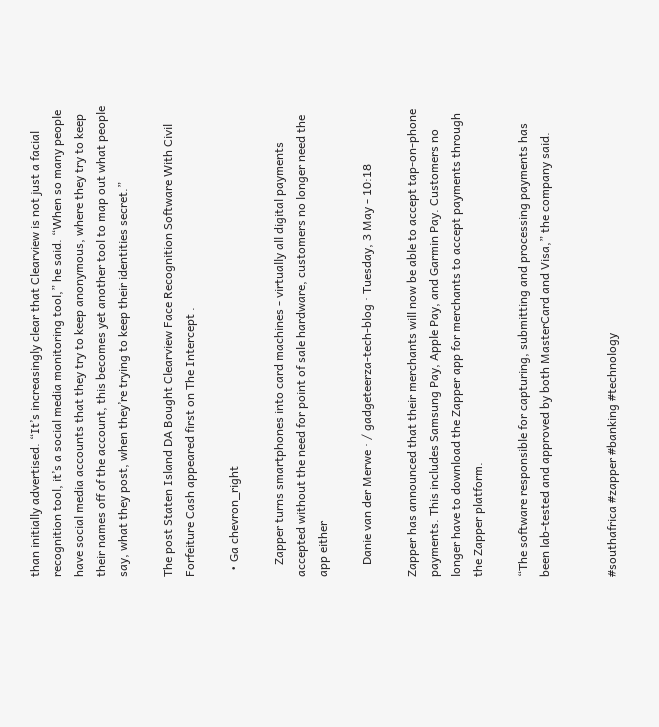than initially advertised. “It’s increasingly clear that Clearview is not just a facial recognition tool, it’s a social media monitoring tool,” he said. “When so many people have social media accounts that they try to keep anonymous, where they try to keep their names off of the account, this becomes yet another tool to map out what people say, what they post, when they’re trying to keep their identities secret.”

The post Staten Island DA Bought Clearview Face Recognition Software With Civil Forfeiture Cash appeared first on The Intercept .

  • Ga chevron_right

    Zapper turns smartphones into card machines - virtually all digital payments accepted without the need for point of sale hardware, customers no longer need the app either

    Danie van der Merwe · / gadgeteerza-tech-blog · Tuesday, 3 May - 10:18

Zapper has announced that their merchants will now be able to accept tap-on-phone payments. This includes Samsung Pay, Apple Pay, and Garmin Pay. Customers no longer have to download the Zapper app for merchants to accept payments through the Zapper platform.

“The software responsible for capturing, submitting and processing payments has been lab-tested and approved by both MasterCard and Visa,” the company said.


#southafrica #zapper #banking #technology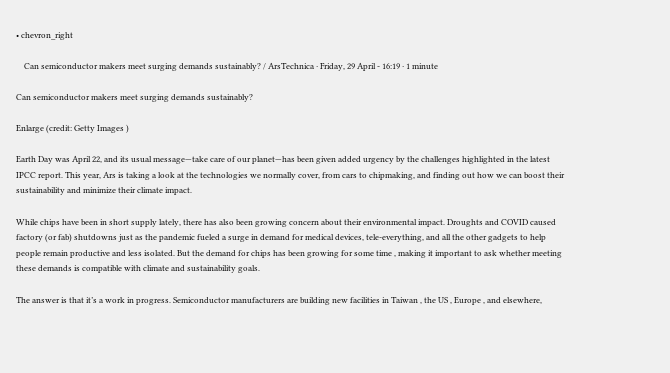• chevron_right

    Can semiconductor makers meet surging demands sustainably? / ArsTechnica · Friday, 29 April - 16:19 · 1 minute

Can semiconductor makers meet surging demands sustainably?

Enlarge (credit: Getty Images )

Earth Day was April 22, and its usual message—take care of our planet—has been given added urgency by the challenges highlighted in the latest IPCC report. This year, Ars is taking a look at the technologies we normally cover, from cars to chipmaking, and finding out how we can boost their sustainability and minimize their climate impact.

While chips have been in short supply lately, there has also been growing concern about their environmental impact. Droughts and COVID caused factory (or fab) shutdowns just as the pandemic fueled a surge in demand for medical devices, tele-everything, and all the other gadgets to help people remain productive and less isolated. But the demand for chips has been growing for some time , making it important to ask whether meeting these demands is compatible with climate and sustainability goals.

The answer is that it’s a work in progress. Semiconductor manufacturers are building new facilities in Taiwan , the US , Europe , and elsewhere,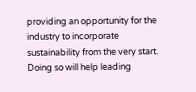providing an opportunity for the industry to incorporate sustainability from the very start. Doing so will help leading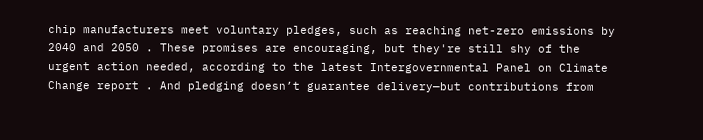chip manufacturers meet voluntary pledges, such as reaching net-zero emissions by 2040 and 2050 . These promises are encouraging, but they're still shy of the urgent action needed, according to the latest Intergovernmental Panel on Climate Change report . And pledging doesn’t guarantee delivery—but contributions from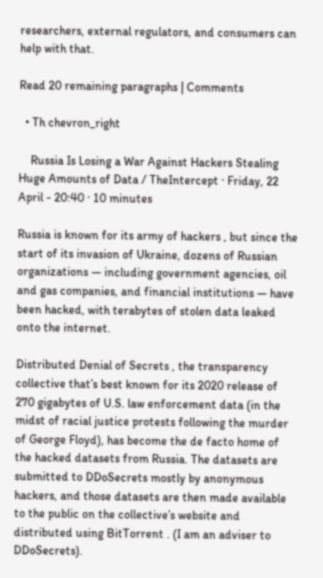researchers, external regulators, and consumers can help with that.

Read 20 remaining paragraphs | Comments

  • Th chevron_right

    Russia Is Losing a War Against Hackers Stealing Huge Amounts of Data / TheIntercept · Friday, 22 April - 20:40 · 10 minutes

Russia is known for its army of hackers , but since the start of its invasion of Ukraine, dozens of Russian organizations — including government agencies, oil and gas companies, and financial institutions — have been hacked, with terabytes of stolen data leaked onto the internet.

Distributed Denial of Secrets , the transparency collective that’s best known for its 2020 release of 270 gigabytes of U.S. law enforcement data (in the midst of racial justice protests following the murder of George Floyd), has become the de facto home of the hacked datasets from Russia. The datasets are submitted to DDoSecrets mostly by anonymous hackers, and those datasets are then made available to the public on the collective’s website and distributed using BitTorrent . (I am an adviser to DDoSecrets).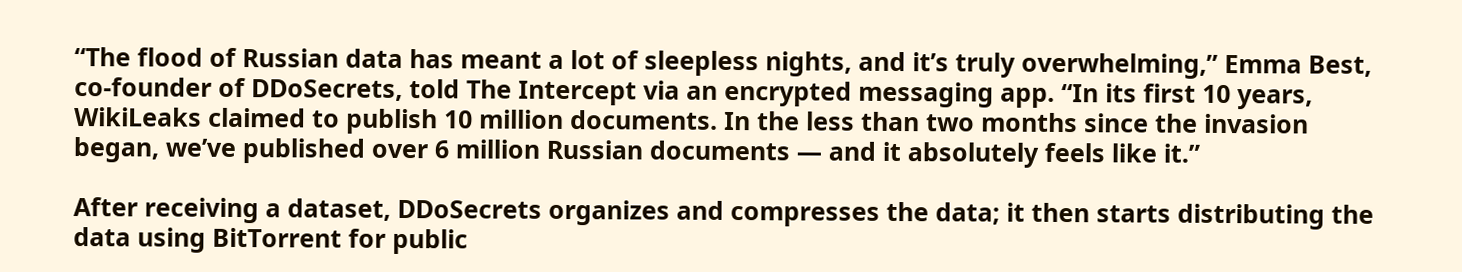“The flood of Russian data has meant a lot of sleepless nights, and it’s truly overwhelming,” Emma Best, co-founder of DDoSecrets, told The Intercept via an encrypted messaging app. “In its first 10 years, WikiLeaks claimed to publish 10 million documents. In the less than two months since the invasion began, we’ve published over 6 million Russian documents — and it absolutely feels like it.”

After receiving a dataset, DDoSecrets organizes and compresses the data; it then starts distributing the data using BitTorrent for public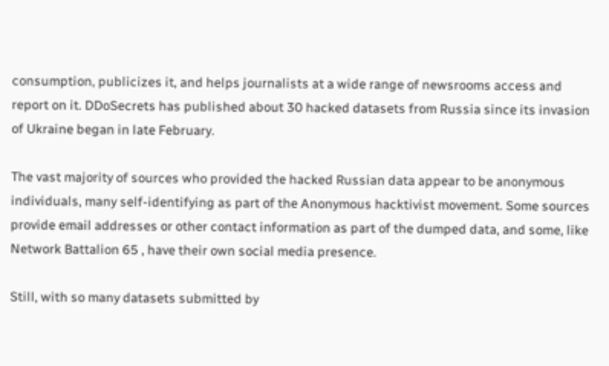consumption, publicizes it, and helps journalists at a wide range of newsrooms access and report on it. DDoSecrets has published about 30 hacked datasets from Russia since its invasion of Ukraine began in late February.

The vast majority of sources who provided the hacked Russian data appear to be anonymous individuals, many self-identifying as part of the Anonymous hacktivist movement. Some sources provide email addresses or other contact information as part of the dumped data, and some, like Network Battalion 65 , have their own social media presence.

Still, with so many datasets submitted by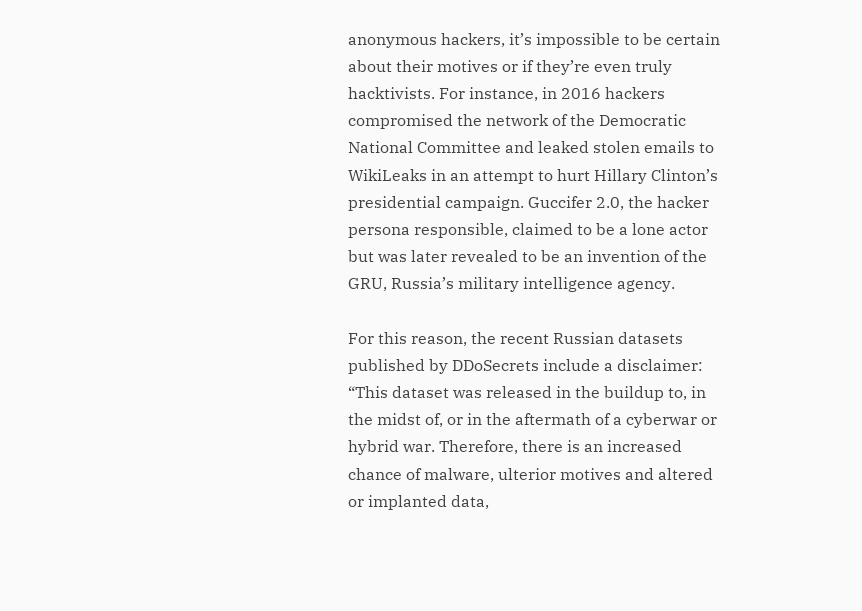anonymous hackers, it’s impossible to be certain about their motives or if they’re even truly hacktivists. For instance, in 2016 hackers compromised the network of the Democratic National Committee and leaked stolen emails to WikiLeaks in an attempt to hurt Hillary Clinton’s presidential campaign. Guccifer 2.0, the hacker persona responsible, claimed to be a lone actor but was later revealed to be an invention of the GRU, Russia’s military intelligence agency.

For this reason, the recent Russian datasets published by DDoSecrets include a disclaimer: “This dataset was released in the buildup to, in the midst of, or in the aftermath of a cyberwar or hybrid war. Therefore, there is an increased chance of malware, ulterior motives and altered or implanted data,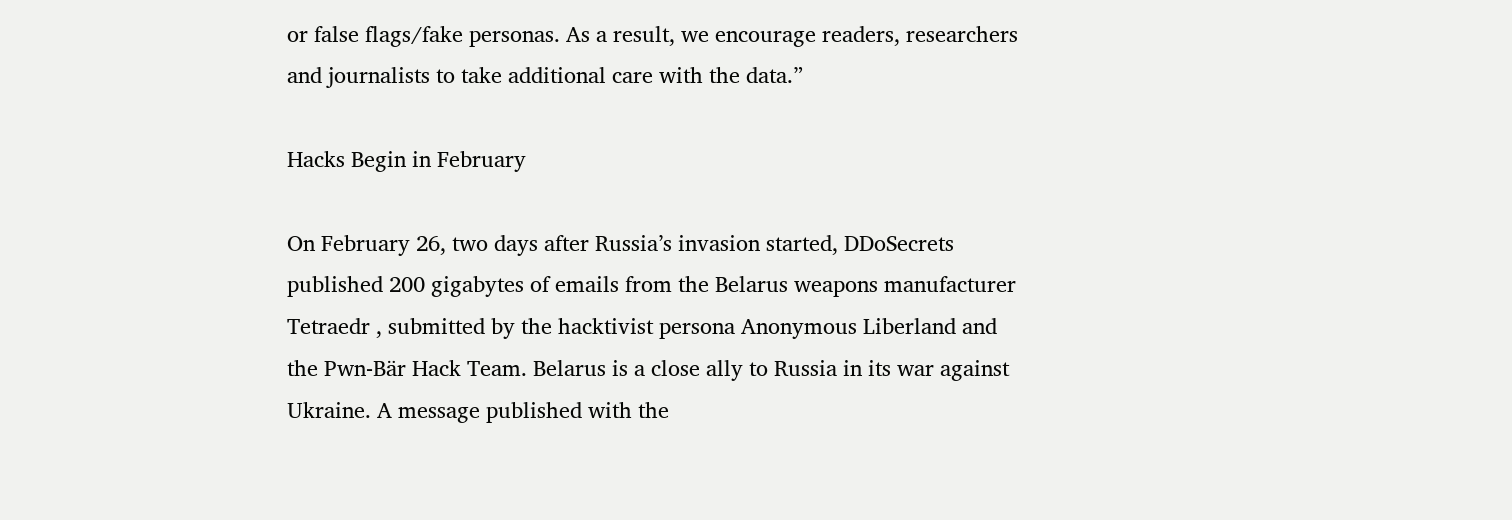or false flags/fake personas. As a result, we encourage readers, researchers and journalists to take additional care with the data.”

Hacks Begin in February

On February 26, two days after Russia’s invasion started, DDoSecrets published 200 gigabytes of emails from the Belarus weapons manufacturer Tetraedr , submitted by the hacktivist persona Anonymous Liberland and the Pwn-Bär Hack Team. Belarus is a close ally to Russia in its war against Ukraine. A message published with the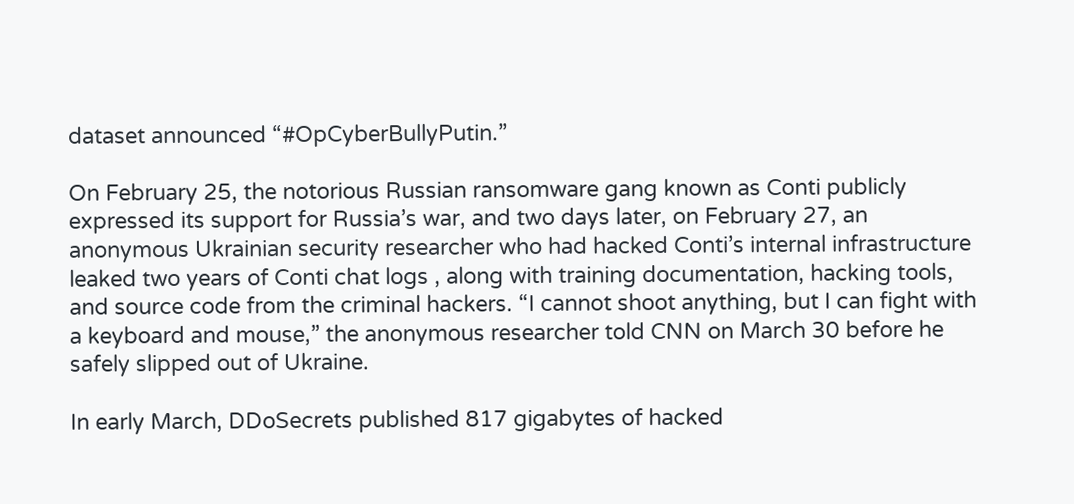dataset announced “#OpCyberBullyPutin.”

On February 25, the notorious Russian ransomware gang known as Conti publicly expressed its support for Russia’s war, and two days later, on February 27, an anonymous Ukrainian security researcher who had hacked Conti’s internal infrastructure leaked two years of Conti chat logs , along with training documentation, hacking tools, and source code from the criminal hackers. “I cannot shoot anything, but I can fight with a keyboard and mouse,” the anonymous researcher told CNN on March 30 before he safely slipped out of Ukraine.

In early March, DDoSecrets published 817 gigabytes of hacked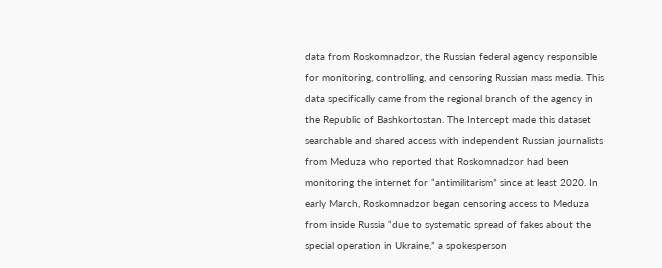data from Roskomnadzor, the Russian federal agency responsible for monitoring, controlling, and censoring Russian mass media. This data specifically came from the regional branch of the agency in the Republic of Bashkortostan. The Intercept made this dataset searchable and shared access with independent Russian journalists from Meduza who reported that Roskomnadzor had been monitoring the internet for “antimilitarism” since at least 2020. In early March, Roskomnadzor began censoring access to Meduza from inside Russia “due to systematic spread of fakes about the special operation in Ukraine,” a spokesperson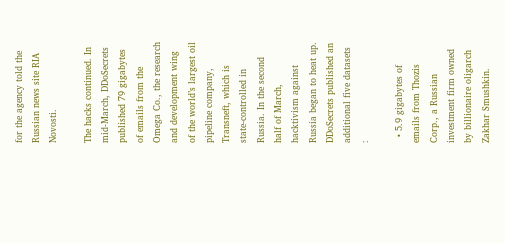for the agency told the Russian news site RIA Novosti.

The hacks continued. In mid-March, DDoSecrets published 79 gigabytes of emails from the Omega Co., the research and development wing of the world’s largest oil pipeline company, Transneft, which is state-controlled in Russia. In the second half of March, hacktivism against Russia began to heat up. DDoSecrets published an additional five datasets :

  • 5.9 gigabytes of emails from Thozis Corp., a Russian investment firm owned by billionaire oligarch Zakhar Smushkin.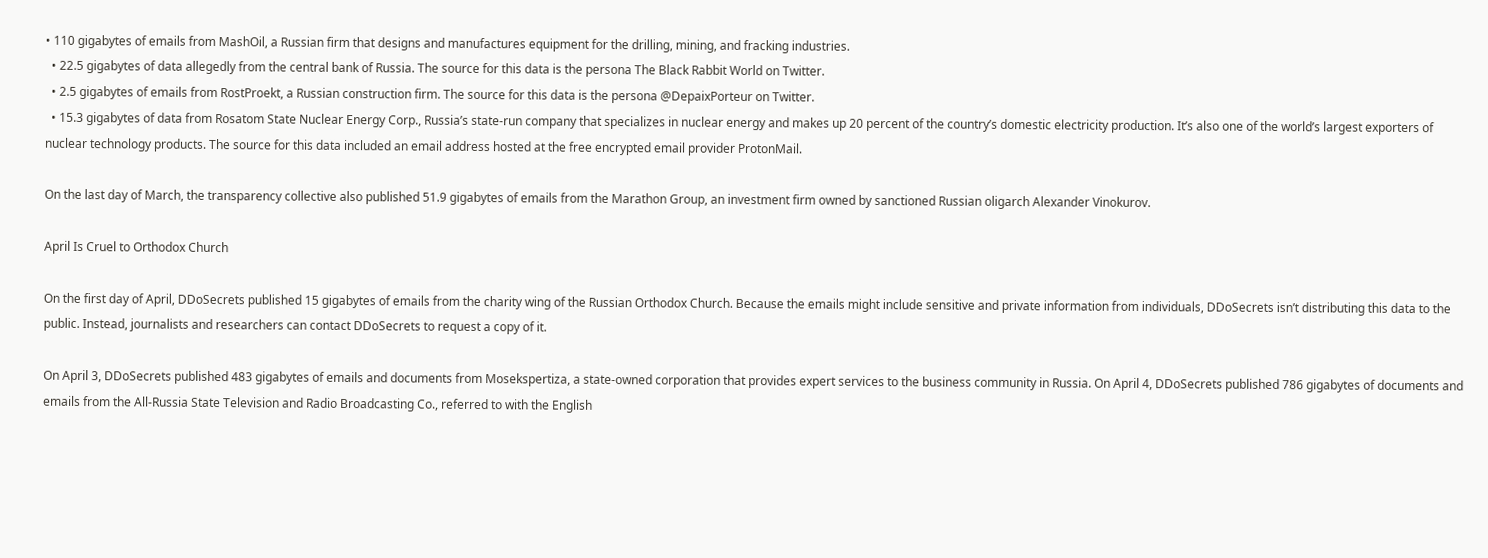• 110 gigabytes of emails from MashOil, a Russian firm that designs and manufactures equipment for the drilling, mining, and fracking industries.
  • 22.5 gigabytes of data allegedly from the central bank of Russia. The source for this data is the persona The Black Rabbit World on Twitter.
  • 2.5 gigabytes of emails from RostProekt, a Russian construction firm. The source for this data is the persona @DepaixPorteur on Twitter.
  • 15.3 gigabytes of data from Rosatom State Nuclear Energy Corp., Russia’s state-run company that specializes in nuclear energy and makes up 20 percent of the country’s domestic electricity production. It’s also one of the world’s largest exporters of nuclear technology products. The source for this data included an email address hosted at the free encrypted email provider ProtonMail.

On the last day of March, the transparency collective also published 51.9 gigabytes of emails from the Marathon Group, an investment firm owned by sanctioned Russian oligarch Alexander Vinokurov.

April Is Cruel to Orthodox Church

On the first day of April, DDoSecrets published 15 gigabytes of emails from the charity wing of the Russian Orthodox Church. Because the emails might include sensitive and private information from individuals, DDoSecrets isn’t distributing this data to the public. Instead, journalists and researchers can contact DDoSecrets to request a copy of it.

On April 3, DDoSecrets published 483 gigabytes of emails and documents from Mosekspertiza, a state-owned corporation that provides expert services to the business community in Russia. On April 4, DDoSecrets published 786 gigabytes of documents and emails from the All-Russia State Television and Radio Broadcasting Co., referred to with the English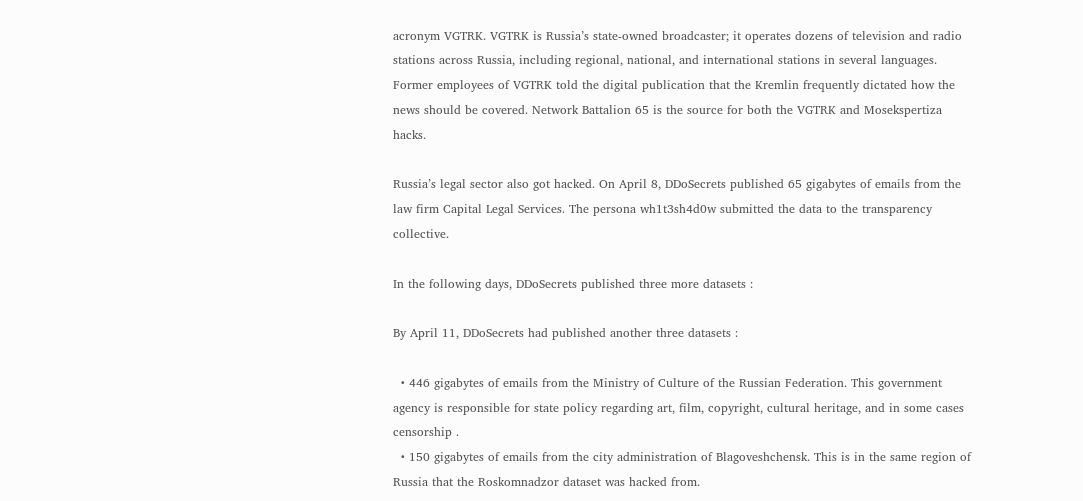acronym VGTRK. VGTRK is Russia’s state-owned broadcaster; it operates dozens of television and radio stations across Russia, including regional, national, and international stations in several languages. Former employees of VGTRK told the digital publication that the Kremlin frequently dictated how the news should be covered. Network Battalion 65 is the source for both the VGTRK and Mosekspertiza hacks.

Russia’s legal sector also got hacked. On April 8, DDoSecrets published 65 gigabytes of emails from the law firm Capital Legal Services. The persona wh1t3sh4d0w submitted the data to the transparency collective.

In the following days, DDoSecrets published three more datasets :

By April 11, DDoSecrets had published another three datasets :

  • 446 gigabytes of emails from the Ministry of Culture of the Russian Federation. This government agency is responsible for state policy regarding art, film, copyright, cultural heritage, and in some cases censorship .
  • 150 gigabytes of emails from the city administration of Blagoveshchensk. This is in the same region of Russia that the Roskomnadzor dataset was hacked from.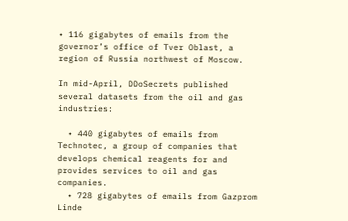• 116 gigabytes of emails from the governor’s office of Tver Oblast, a region of Russia northwest of Moscow.

In mid-April, DDoSecrets published several datasets from the oil and gas industries:

  • 440 gigabytes of emails from Technotec, a group of companies that develops chemical reagents for and provides services to oil and gas companies.
  • 728 gigabytes of emails from Gazprom Linde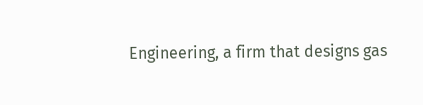Engineering, a firm that designs gas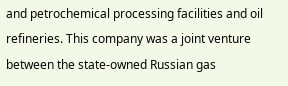and petrochemical processing facilities and oil refineries. This company was a joint venture between the state-owned Russian gas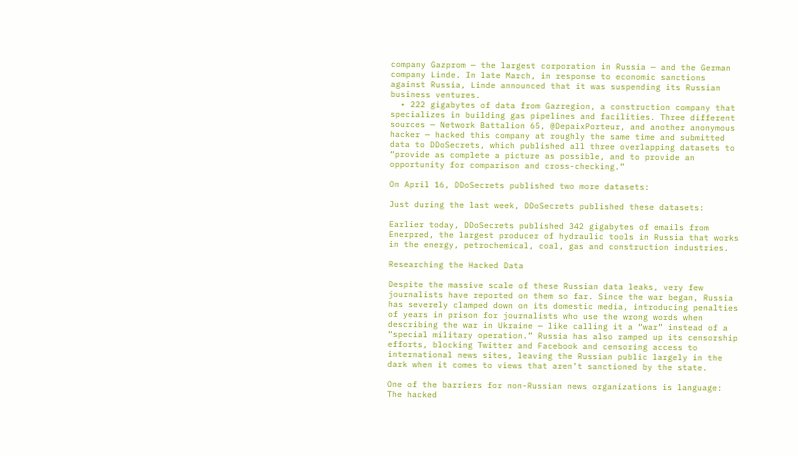company Gazprom — the largest corporation in Russia — and the German company Linde. In late March, in response to economic sanctions against Russia, Linde announced that it was suspending its Russian business ventures.
  • 222 gigabytes of data from Gazregion, a construction company that specializes in building gas pipelines and facilities. Three different sources — Network Battalion 65, @DepaixPorteur, and another anonymous hacker — hacked this company at roughly the same time and submitted data to DDoSecrets, which published all three overlapping datasets to “provide as complete a picture as possible, and to provide an opportunity for comparison and cross-checking.”

On April 16, DDoSecrets published two more datasets:

Just during the last week, DDoSecrets published these datasets:

Earlier today, DDoSecrets published 342 gigabytes of emails from Enerpred, the largest producer of hydraulic tools in Russia that works in the energy, petrochemical, coal, gas and construction industries.

Researching the Hacked Data

Despite the massive scale of these Russian data leaks, very few journalists have reported on them so far. Since the war began, Russia has severely clamped down on its domestic media, introducing penalties of years in prison for journalists who use the wrong words when describing the war in Ukraine — like calling it a “war” instead of a “special military operation.” Russia has also ramped up its censorship efforts, blocking Twitter and Facebook and censoring access to international news sites, leaving the Russian public largely in the dark when it comes to views that aren’t sanctioned by the state.

One of the barriers for non-Russian news organizations is language: The hacked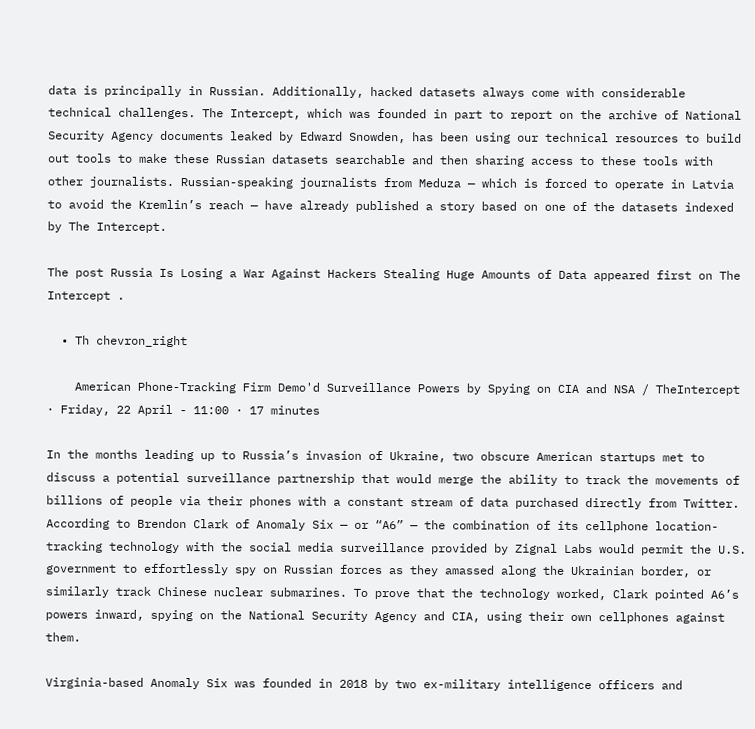data is principally in Russian. Additionally, hacked datasets always come with considerable technical challenges. The Intercept, which was founded in part to report on the archive of National Security Agency documents leaked by Edward Snowden, has been using our technical resources to build out tools to make these Russian datasets searchable and then sharing access to these tools with other journalists. Russian-speaking journalists from Meduza — which is forced to operate in Latvia to avoid the Kremlin’s reach — have already published a story based on one of the datasets indexed by The Intercept.

The post Russia Is Losing a War Against Hackers Stealing Huge Amounts of Data appeared first on The Intercept .

  • Th chevron_right

    American Phone-Tracking Firm Demo'd Surveillance Powers by Spying on CIA and NSA / TheIntercept · Friday, 22 April - 11:00 · 17 minutes

In the months leading up to Russia’s invasion of Ukraine, two obscure American startups met to discuss a potential surveillance partnership that would merge the ability to track the movements of billions of people via their phones with a constant stream of data purchased directly from Twitter. According to Brendon Clark of Anomaly Six — or “A6” — the combination of its cellphone location-tracking technology with the social media surveillance provided by Zignal Labs would permit the U.S. government to effortlessly spy on Russian forces as they amassed along the Ukrainian border, or similarly track Chinese nuclear submarines. To prove that the technology worked, Clark pointed A6’s powers inward, spying on the National Security Agency and CIA, using their own cellphones against them.

Virginia-based Anomaly Six was founded in 2018 by two ex-military intelligence officers and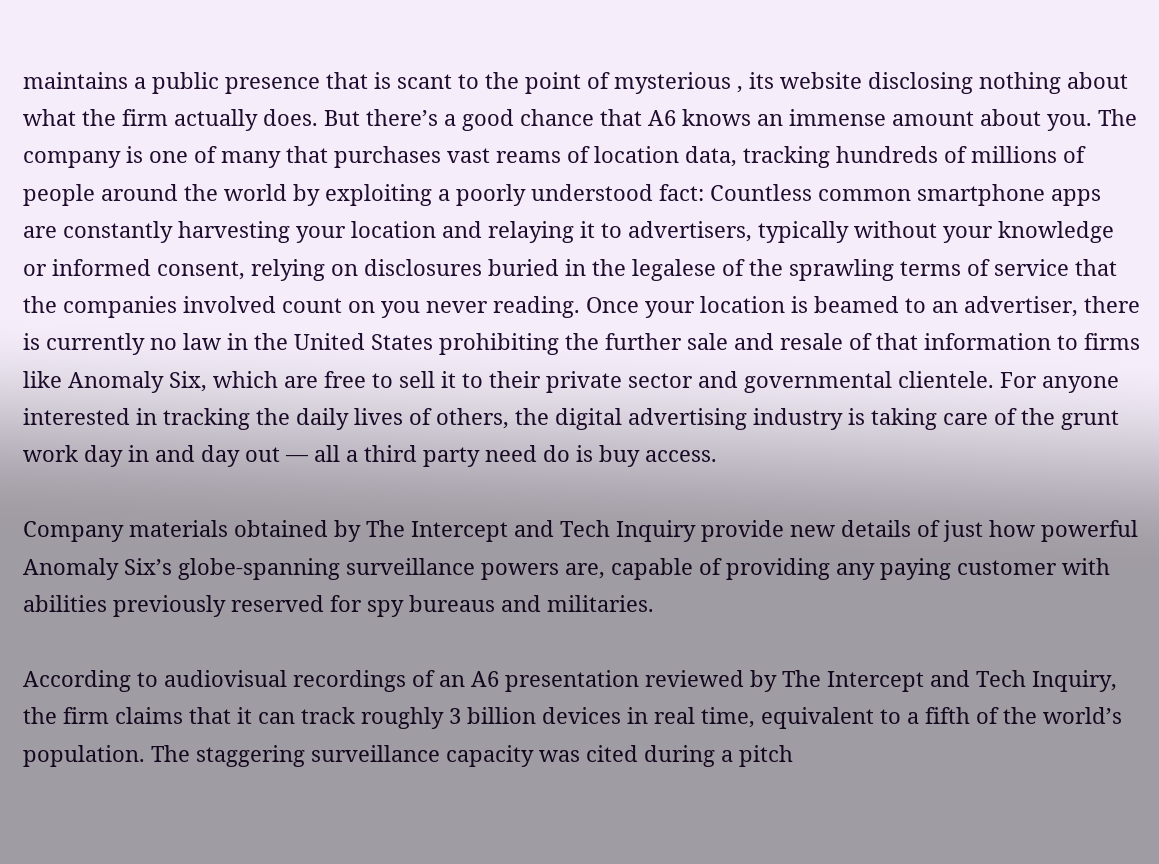maintains a public presence that is scant to the point of mysterious , its website disclosing nothing about what the firm actually does. But there’s a good chance that A6 knows an immense amount about you. The company is one of many that purchases vast reams of location data, tracking hundreds of millions of people around the world by exploiting a poorly understood fact: Countless common smartphone apps are constantly harvesting your location and relaying it to advertisers, typically without your knowledge or informed consent, relying on disclosures buried in the legalese of the sprawling terms of service that the companies involved count on you never reading. Once your location is beamed to an advertiser, there is currently no law in the United States prohibiting the further sale and resale of that information to firms like Anomaly Six, which are free to sell it to their private sector and governmental clientele. For anyone interested in tracking the daily lives of others, the digital advertising industry is taking care of the grunt work day in and day out — all a third party need do is buy access.

Company materials obtained by The Intercept and Tech Inquiry provide new details of just how powerful Anomaly Six’s globe-spanning surveillance powers are, capable of providing any paying customer with abilities previously reserved for spy bureaus and militaries.

According to audiovisual recordings of an A6 presentation reviewed by The Intercept and Tech Inquiry, the firm claims that it can track roughly 3 billion devices in real time, equivalent to a fifth of the world’s population. The staggering surveillance capacity was cited during a pitch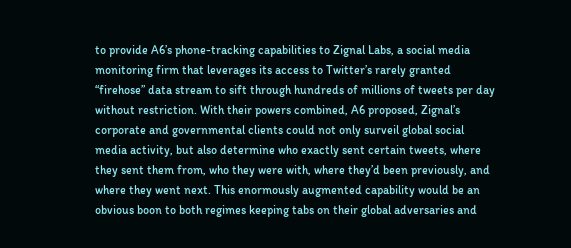to provide A6’s phone-tracking capabilities to Zignal Labs, a social media monitoring firm that leverages its access to Twitter’s rarely granted “firehose” data stream to sift through hundreds of millions of tweets per day without restriction. With their powers combined, A6 proposed, Zignal’s corporate and governmental clients could not only surveil global social media activity, but also determine who exactly sent certain tweets, where they sent them from, who they were with, where they’d been previously, and where they went next. This enormously augmented capability would be an obvious boon to both regimes keeping tabs on their global adversaries and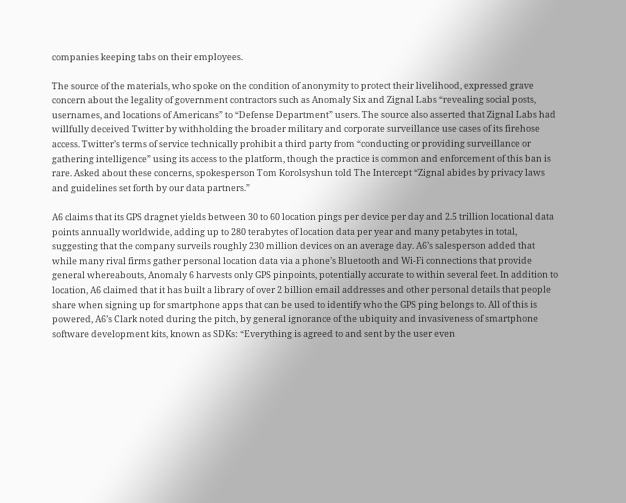companies keeping tabs on their employees.

The source of the materials, who spoke on the condition of anonymity to protect their livelihood, expressed grave concern about the legality of government contractors such as Anomaly Six and Zignal Labs “revealing social posts, usernames, and locations of Americans” to “Defense Department” users. The source also asserted that Zignal Labs had willfully deceived Twitter by withholding the broader military and corporate surveillance use cases of its firehose access. Twitter’s terms of service technically prohibit a third party from “conducting or providing surveillance or gathering intelligence” using its access to the platform, though the practice is common and enforcement of this ban is rare. Asked about these concerns, spokesperson Tom Korolsyshun told The Intercept “Zignal abides by privacy laws and guidelines set forth by our data partners.”

A6 claims that its GPS dragnet yields between 30 to 60 location pings per device per day and 2.5 trillion locational data points annually worldwide, adding up to 280 terabytes of location data per year and many petabytes in total, suggesting that the company surveils roughly 230 million devices on an average day. A6’s salesperson added that while many rival firms gather personal location data via a phone’s Bluetooth and Wi-Fi connections that provide general whereabouts, Anomaly 6 harvests only GPS pinpoints, potentially accurate to within several feet. In addition to location, A6 claimed that it has built a library of over 2 billion email addresses and other personal details that people share when signing up for smartphone apps that can be used to identify who the GPS ping belongs to. All of this is powered, A6’s Clark noted during the pitch, by general ignorance of the ubiquity and invasiveness of smartphone software development kits, known as SDKs: “Everything is agreed to and sent by the user even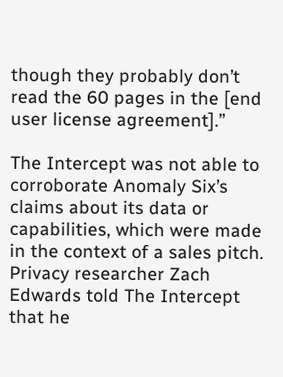though they probably don’t read the 60 pages in the [end user license agreement].”

The Intercept was not able to corroborate Anomaly Six’s claims about its data or capabilities, which were made in the context of a sales pitch. Privacy researcher Zach Edwards told The Intercept that he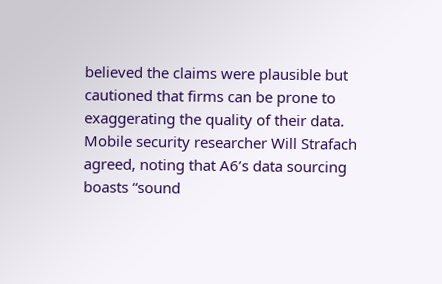believed the claims were plausible but cautioned that firms can be prone to exaggerating the quality of their data. Mobile security researcher Will Strafach agreed, noting that A6’s data sourcing boasts “sound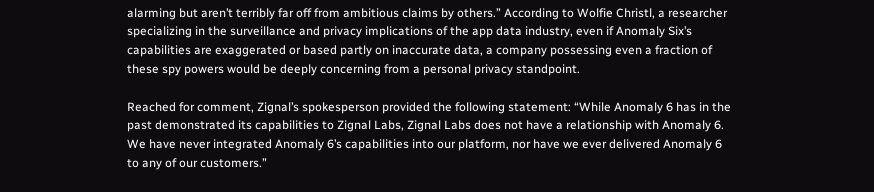alarming but aren’t terribly far off from ambitious claims by others.” According to Wolfie Christl, a researcher specializing in the surveillance and privacy implications of the app data industry, even if Anomaly Six’s capabilities are exaggerated or based partly on inaccurate data, a company possessing even a fraction of these spy powers would be deeply concerning from a personal privacy standpoint.

Reached for comment, Zignal’s spokesperson provided the following statement: “While Anomaly 6 has in the past demonstrated its capabilities to Zignal Labs, Zignal Labs does not have a relationship with Anomaly 6. We have never integrated Anomaly 6’s capabilities into our platform, nor have we ever delivered Anomaly 6 to any of our customers.”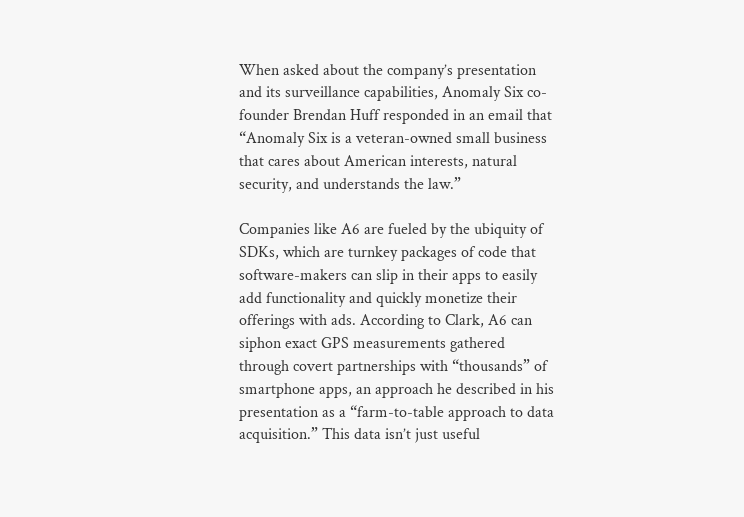When asked about the company’s presentation and its surveillance capabilities, Anomaly Six co-founder Brendan Huff responded in an email that “Anomaly Six is a veteran-owned small business that cares about American interests, natural security, and understands the law.”

Companies like A6 are fueled by the ubiquity of SDKs, which are turnkey packages of code that software-makers can slip in their apps to easily add functionality and quickly monetize their offerings with ads. According to Clark, A6 can siphon exact GPS measurements gathered through covert partnerships with “thousands” of smartphone apps, an approach he described in his presentation as a “farm-to-table approach to data acquisition.” This data isn’t just useful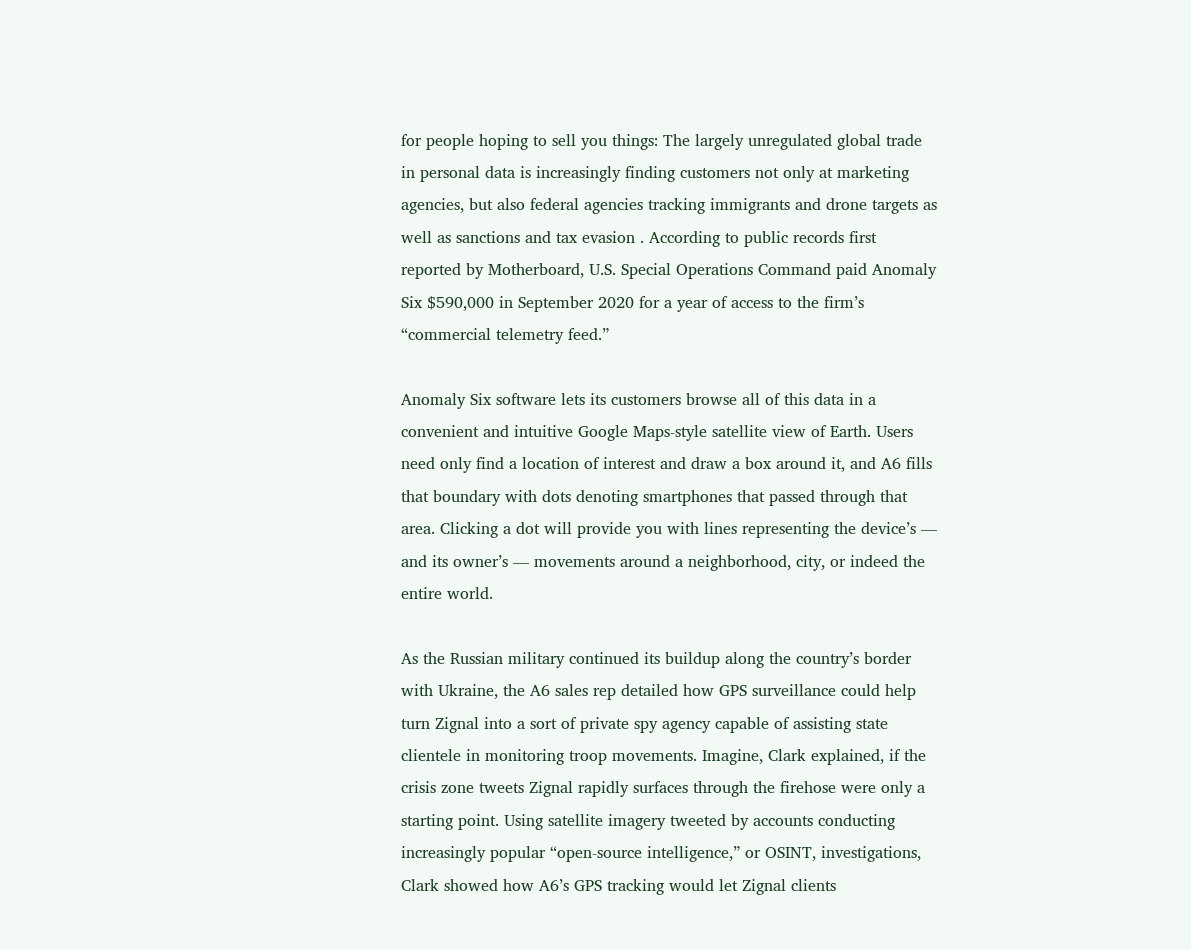for people hoping to sell you things: The largely unregulated global trade in personal data is increasingly finding customers not only at marketing agencies, but also federal agencies tracking immigrants and drone targets as well as sanctions and tax evasion . According to public records first reported by Motherboard, U.S. Special Operations Command paid Anomaly Six $590,000 in September 2020 for a year of access to the firm’s “commercial telemetry feed.”

Anomaly Six software lets its customers browse all of this data in a convenient and intuitive Google Maps-style satellite view of Earth. Users need only find a location of interest and draw a box around it, and A6 fills that boundary with dots denoting smartphones that passed through that area. Clicking a dot will provide you with lines representing the device’s — and its owner’s — movements around a neighborhood, city, or indeed the entire world.

As the Russian military continued its buildup along the country’s border with Ukraine, the A6 sales rep detailed how GPS surveillance could help turn Zignal into a sort of private spy agency capable of assisting state clientele in monitoring troop movements. Imagine, Clark explained, if the crisis zone tweets Zignal rapidly surfaces through the firehose were only a starting point. Using satellite imagery tweeted by accounts conducting increasingly popular “open-source intelligence,” or OSINT, investigations, Clark showed how A6’s GPS tracking would let Zignal clients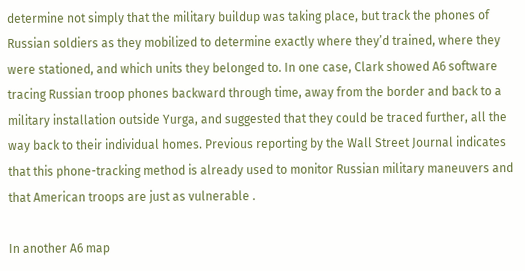determine not simply that the military buildup was taking place, but track the phones of Russian soldiers as they mobilized to determine exactly where they’d trained, where they were stationed, and which units they belonged to. In one case, Clark showed A6 software tracing Russian troop phones backward through time, away from the border and back to a military installation outside Yurga, and suggested that they could be traced further, all the way back to their individual homes. Previous reporting by the Wall Street Journal indicates that this phone-tracking method is already used to monitor Russian military maneuvers and that American troops are just as vulnerable .

In another A6 map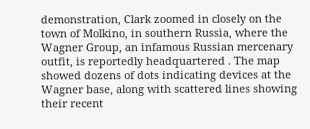demonstration, Clark zoomed in closely on the town of Molkino, in southern Russia, where the Wagner Group, an infamous Russian mercenary outfit, is reportedly headquartered . The map showed dozens of dots indicating devices at the Wagner base, along with scattered lines showing their recent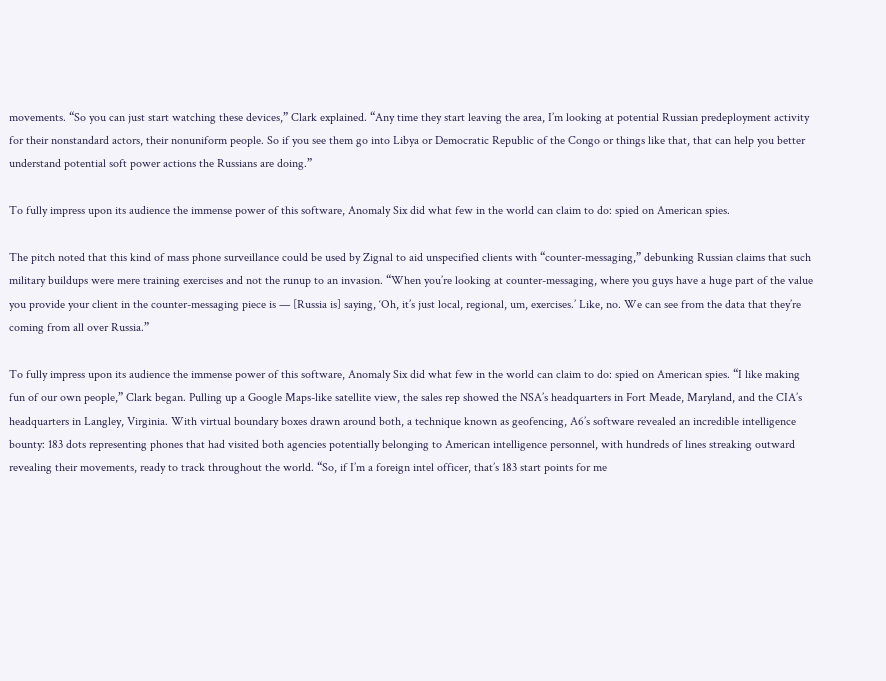movements. “So you can just start watching these devices,” Clark explained. “Any time they start leaving the area, I’m looking at potential Russian predeployment activity for their nonstandard actors, their nonuniform people. So if you see them go into Libya or Democratic Republic of the Congo or things like that, that can help you better understand potential soft power actions the Russians are doing.”

To fully impress upon its audience the immense power of this software, Anomaly Six did what few in the world can claim to do: spied on American spies.

The pitch noted that this kind of mass phone surveillance could be used by Zignal to aid unspecified clients with “counter-messaging,” debunking Russian claims that such military buildups were mere training exercises and not the runup to an invasion. “When you’re looking at counter-messaging, where you guys have a huge part of the value you provide your client in the counter-messaging piece is — [Russia is] saying, ‘Oh, it’s just local, regional, um, exercises.’ Like, no. We can see from the data that they’re coming from all over Russia.”

To fully impress upon its audience the immense power of this software, Anomaly Six did what few in the world can claim to do: spied on American spies. “I like making fun of our own people,” Clark began. Pulling up a Google Maps-like satellite view, the sales rep showed the NSA’s headquarters in Fort Meade, Maryland, and the CIA’s headquarters in Langley, Virginia. With virtual boundary boxes drawn around both, a technique known as geofencing, A6’s software revealed an incredible intelligence bounty: 183 dots representing phones that had visited both agencies potentially belonging to American intelligence personnel, with hundreds of lines streaking outward revealing their movements, ready to track throughout the world. “So, if I’m a foreign intel officer, that’s 183 start points for me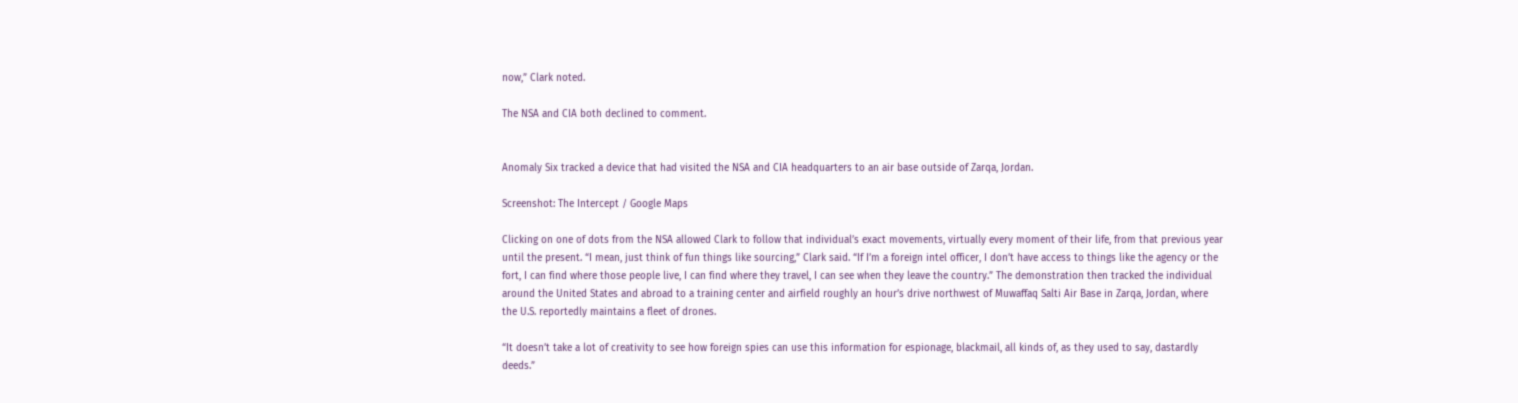now,” Clark noted.

The NSA and CIA both declined to comment.


Anomaly Six tracked a device that had visited the NSA and CIA headquarters to an air base outside of Zarqa, Jordan.

Screenshot: The Intercept / Google Maps

Clicking on one of dots from the NSA allowed Clark to follow that individual’s exact movements, virtually every moment of their life, from that previous year until the present. “I mean, just think of fun things like sourcing,” Clark said. “If I’m a foreign intel officer, I don’t have access to things like the agency or the fort, I can find where those people live, I can find where they travel, I can see when they leave the country.” The demonstration then tracked the individual around the United States and abroad to a training center and airfield roughly an hour’s drive northwest of Muwaffaq Salti Air Base in Zarqa, Jordan, where the U.S. reportedly maintains a fleet of drones.

“It doesn’t take a lot of creativity to see how foreign spies can use this information for espionage, blackmail, all kinds of, as they used to say, dastardly deeds.”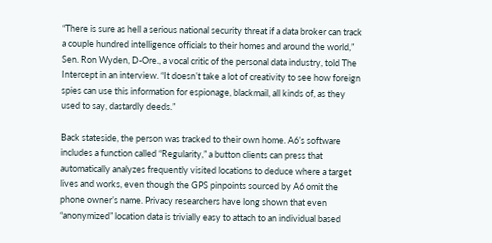“There is sure as hell a serious national security threat if a data broker can track a couple hundred intelligence officials to their homes and around the world,” Sen. Ron Wyden, D-Ore., a vocal critic of the personal data industry, told The Intercept in an interview. “It doesn’t take a lot of creativity to see how foreign spies can use this information for espionage, blackmail, all kinds of, as they used to say, dastardly deeds.”

Back stateside, the person was tracked to their own home. A6’s software includes a function called “Regularity,” a button clients can press that automatically analyzes frequently visited locations to deduce where a target lives and works, even though the GPS pinpoints sourced by A6 omit the phone owner’s name. Privacy researchers have long shown that even “anonymized” location data is trivially easy to attach to an individual based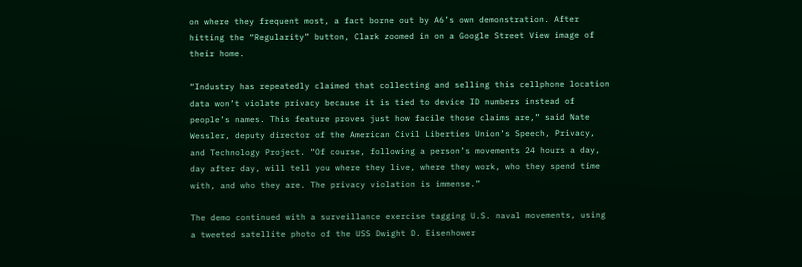on where they frequent most, a fact borne out by A6’s own demonstration. After hitting the “Regularity” button, Clark zoomed in on a Google Street View image of their home.

“Industry has repeatedly claimed that collecting and selling this cellphone location data won’t violate privacy because it is tied to device ID numbers instead of people’s names. This feature proves just how facile those claims are,” said Nate Wessler, deputy director of the American Civil Liberties Union’s Speech, Privacy, and Technology Project. “Of course, following a person’s movements 24 hours a day, day after day, will tell you where they live, where they work, who they spend time with, and who they are. The privacy violation is immense.”

The demo continued with a surveillance exercise tagging U.S. naval movements, using a tweeted satellite photo of the USS Dwight D. Eisenhower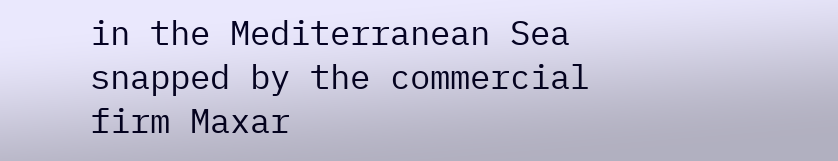in the Mediterranean Sea snapped by the commercial firm Maxar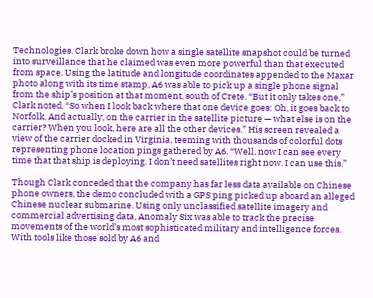Technologies. Clark broke down how a single satellite snapshot could be turned into surveillance that he claimed was even more powerful than that executed from space. Using the latitude and longitude coordinates appended to the Maxar photo along with its time stamp, A6 was able to pick up a single phone signal from the ship’s position at that moment, south of Crete. “But it only takes one,” Clark noted. “So when I look back where that one device goes: Oh, it goes back to Norfolk. And actually, on the carrier in the satellite picture — what else is on the carrier? When you look, here are all the other devices.” His screen revealed a view of the carrier docked in Virginia, teeming with thousands of colorful dots representing phone location pings gathered by A6. “Well, now I can see every time that that ship is deploying. I don’t need satellites right now. I can use this.”

Though Clark conceded that the company has far less data available on Chinese phone owners, the demo concluded with a GPS ping picked up aboard an alleged Chinese nuclear submarine. Using only unclassified satellite imagery and commercial advertising data, Anomaly Six was able to track the precise movements of the world’s most sophisticated military and intelligence forces. With tools like those sold by A6 and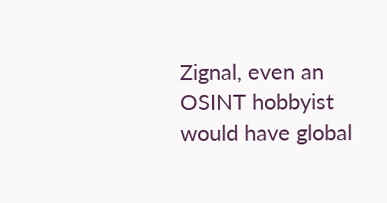Zignal, even an OSINT hobbyist would have global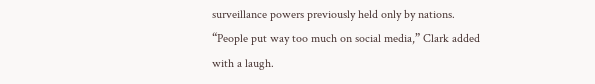surveillance powers previously held only by nations. “People put way too much on social media,” Clark added with a laugh.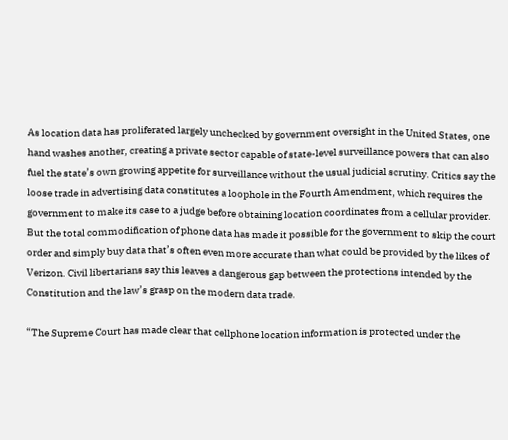As location data has proliferated largely unchecked by government oversight in the United States, one hand washes another, creating a private sector capable of state-level surveillance powers that can also fuel the state’s own growing appetite for surveillance without the usual judicial scrutiny. Critics say the loose trade in advertising data constitutes a loophole in the Fourth Amendment, which requires the government to make its case to a judge before obtaining location coordinates from a cellular provider. But the total commodification of phone data has made it possible for the government to skip the court order and simply buy data that’s often even more accurate than what could be provided by the likes of Verizon. Civil libertarians say this leaves a dangerous gap between the protections intended by the Constitution and the law’s grasp on the modern data trade.

“The Supreme Court has made clear that cellphone location information is protected under the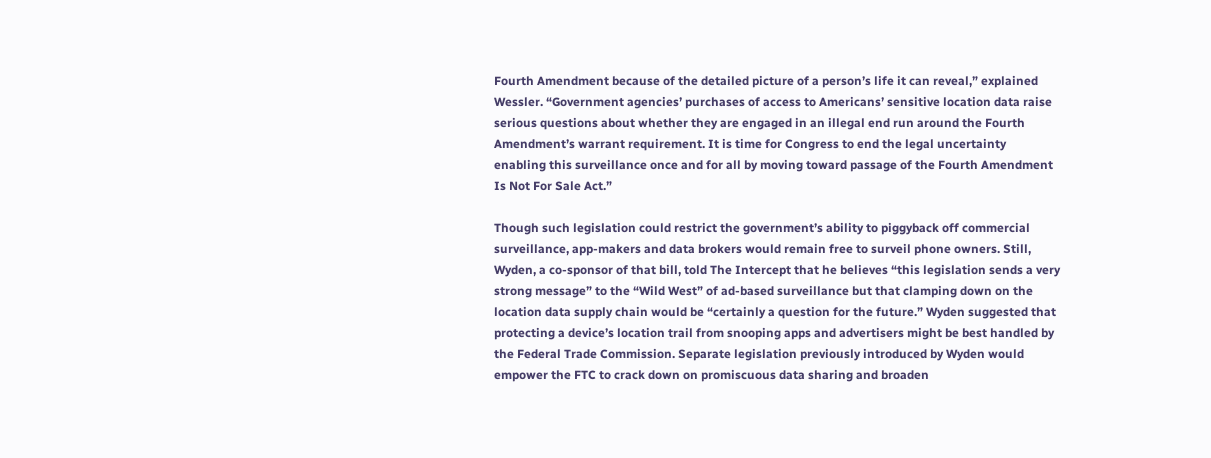Fourth Amendment because of the detailed picture of a person’s life it can reveal,” explained Wessler. “Government agencies’ purchases of access to Americans’ sensitive location data raise serious questions about whether they are engaged in an illegal end run around the Fourth Amendment’s warrant requirement. It is time for Congress to end the legal uncertainty enabling this surveillance once and for all by moving toward passage of the Fourth Amendment Is Not For Sale Act.”

Though such legislation could restrict the government’s ability to piggyback off commercial surveillance, app-makers and data brokers would remain free to surveil phone owners. Still, Wyden, a co-sponsor of that bill, told The Intercept that he believes “this legislation sends a very strong message” to the “Wild West” of ad-based surveillance but that clamping down on the location data supply chain would be “certainly a question for the future.” Wyden suggested that protecting a device’s location trail from snooping apps and advertisers might be best handled by the Federal Trade Commission. Separate legislation previously introduced by Wyden would empower the FTC to crack down on promiscuous data sharing and broaden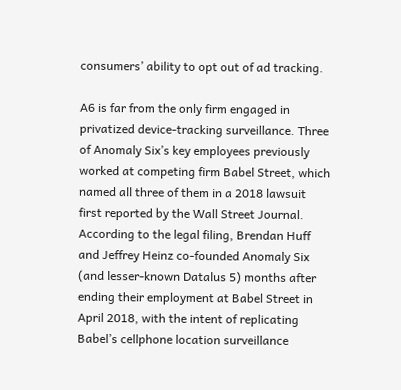consumers’ ability to opt out of ad tracking.

A6 is far from the only firm engaged in privatized device-tracking surveillance. Three of Anomaly Six’s key employees previously worked at competing firm Babel Street, which named all three of them in a 2018 lawsuit first reported by the Wall Street Journal. According to the legal filing, Brendan Huff and Jeffrey Heinz co-founded Anomaly Six (and lesser-known Datalus 5) months after ending their employment at Babel Street in April 2018, with the intent of replicating Babel’s cellphone location surveillance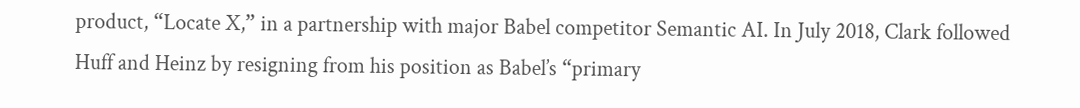product, “Locate X,” in a partnership with major Babel competitor Semantic AI. In July 2018, Clark followed Huff and Heinz by resigning from his position as Babel’s “primary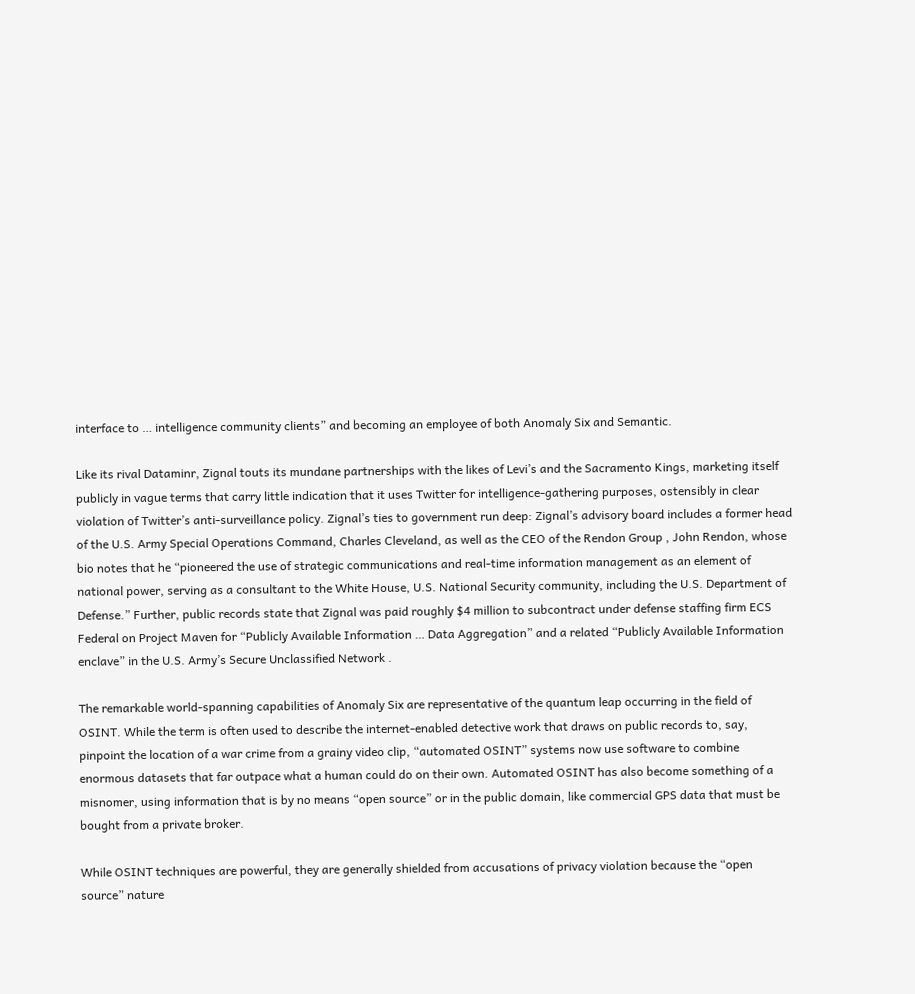interface to … intelligence community clients” and becoming an employee of both Anomaly Six and Semantic.

Like its rival Dataminr, Zignal touts its mundane partnerships with the likes of Levi’s and the Sacramento Kings, marketing itself publicly in vague terms that carry little indication that it uses Twitter for intelligence-gathering purposes, ostensibly in clear violation of Twitter’s anti-surveillance policy. Zignal’s ties to government run deep: Zignal’s advisory board includes a former head of the U.S. Army Special Operations Command, Charles Cleveland, as well as the CEO of the Rendon Group , John Rendon, whose bio notes that he “pioneered the use of strategic communications and real-time information management as an element of national power, serving as a consultant to the White House, U.S. National Security community, including the U.S. Department of Defense.” Further, public records state that Zignal was paid roughly $4 million to subcontract under defense staffing firm ECS Federal on Project Maven for “Publicly Available Information … Data Aggregation” and a related “Publicly Available Information enclave” in the U.S. Army’s Secure Unclassified Network .

The remarkable world-spanning capabilities of Anomaly Six are representative of the quantum leap occurring in the field of OSINT. While the term is often used to describe the internet-enabled detective work that draws on public records to, say, pinpoint the location of a war crime from a grainy video clip, “automated OSINT” systems now use software to combine enormous datasets that far outpace what a human could do on their own. Automated OSINT has also become something of a misnomer, using information that is by no means “open source” or in the public domain, like commercial GPS data that must be bought from a private broker.

While OSINT techniques are powerful, they are generally shielded from accusations of privacy violation because the “open source” nature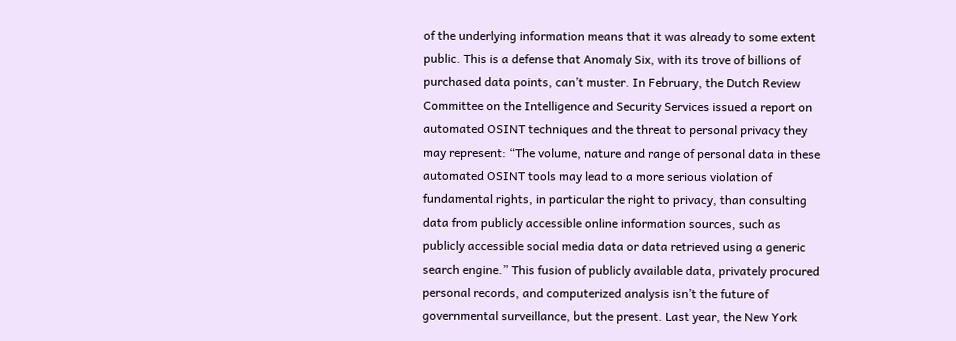of the underlying information means that it was already to some extent public. This is a defense that Anomaly Six, with its trove of billions of purchased data points, can’t muster. In February, the Dutch Review Committee on the Intelligence and Security Services issued a report on automated OSINT techniques and the threat to personal privacy they may represent: “The volume, nature and range of personal data in these automated OSINT tools may lead to a more serious violation of fundamental rights, in particular the right to privacy, than consulting data from publicly accessible online information sources, such as publicly accessible social media data or data retrieved using a generic search engine.” This fusion of publicly available data, privately procured personal records, and computerized analysis isn’t the future of governmental surveillance, but the present. Last year, the New York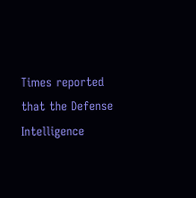Times reported that the Defense Intelligence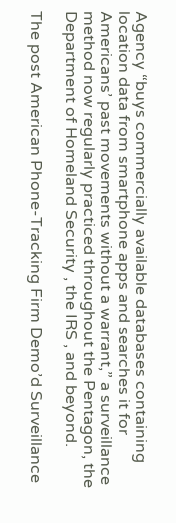Agency “buys commercially available databases containing location data from smartphone apps and searches it for Americans’ past movements without a warrant,” a surveillance method now regularly practiced throughout the Pentagon, the Department of Homeland Security , the IRS , and beyond.

The post American Phone-Tracking Firm Demo’d Surveillance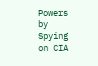Powers by Spying on CIA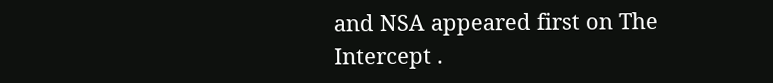and NSA appeared first on The Intercept .